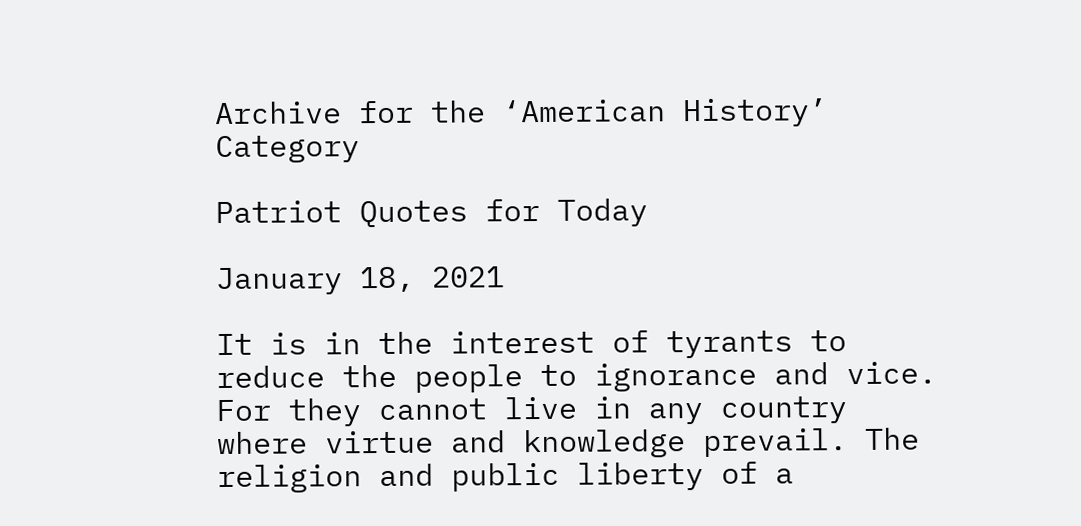Archive for the ‘American History’ Category

Patriot Quotes for Today

January 18, 2021

It is in the interest of tyrants to reduce the people to ignorance and vice. For they cannot live in any country where virtue and knowledge prevail. The religion and public liberty of a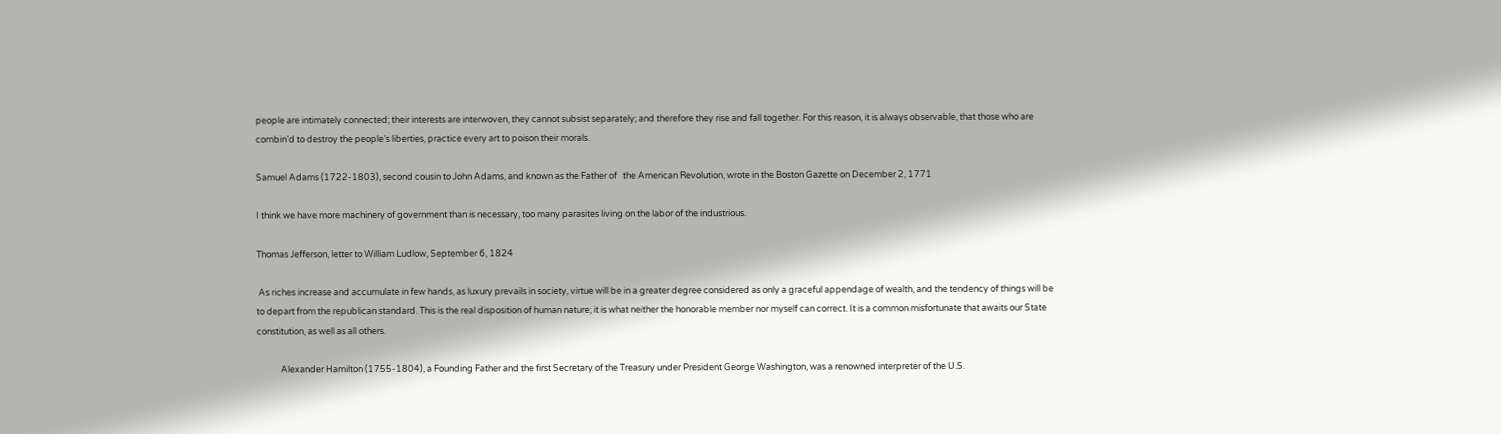people are intimately connected; their interests are interwoven, they cannot subsist separately; and therefore they rise and fall together. For this reason, it is always observable, that those who are combin’d to destroy the people’s liberties, practice every art to poison their morals.

Samuel Adams (1722-1803), second cousin to John Adams, and known as the Father of   the American Revolution, wrote in the Boston Gazette on December 2, 1771

I think we have more machinery of government than is necessary, too many parasites living on the labor of the industrious.

Thomas Jefferson, letter to William Ludlow, September 6, 1824

 As riches increase and accumulate in few hands, as luxury prevails in society, virtue will be in a greater degree considered as only a graceful appendage of wealth, and the tendency of things will be to depart from the republican standard. This is the real disposition of human nature; it is what neither the honorable member nor myself can correct. It is a common misfortunate that awaits our State constitution, as well as all others.

            Alexander Hamilton (1755-1804), a Founding Father and the first Secretary of the Treasury under President George Washington, was a renowned interpreter of the U.S.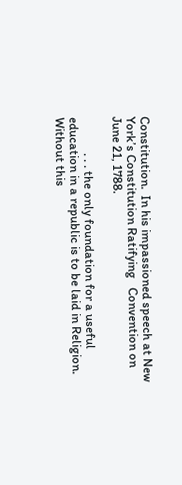Constitution.  In his impassioned speech at New York’s Constitution Ratifying   Convention on June 21, 1788.

            . . . the only foundation for a useful education in a republic is to be laid in Religion. Without this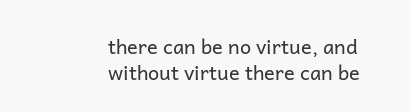there can be no virtue, and without virtue there can be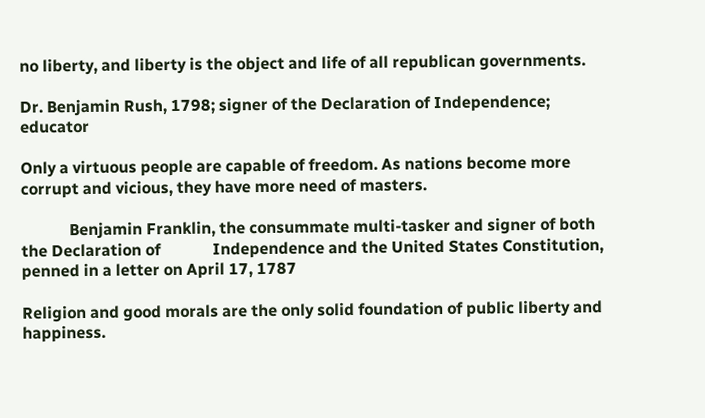no liberty, and liberty is the object and life of all republican governments.

Dr. Benjamin Rush, 1798; signer of the Declaration of Independence; educator

Only a virtuous people are capable of freedom. As nations become more corrupt and vicious, they have more need of masters.

            Benjamin Franklin, the consummate multi-tasker and signer of both the Declaration of             Independence and the United States Constitution, penned in a letter on April 17, 1787

Religion and good morals are the only solid foundation of public liberty and happiness.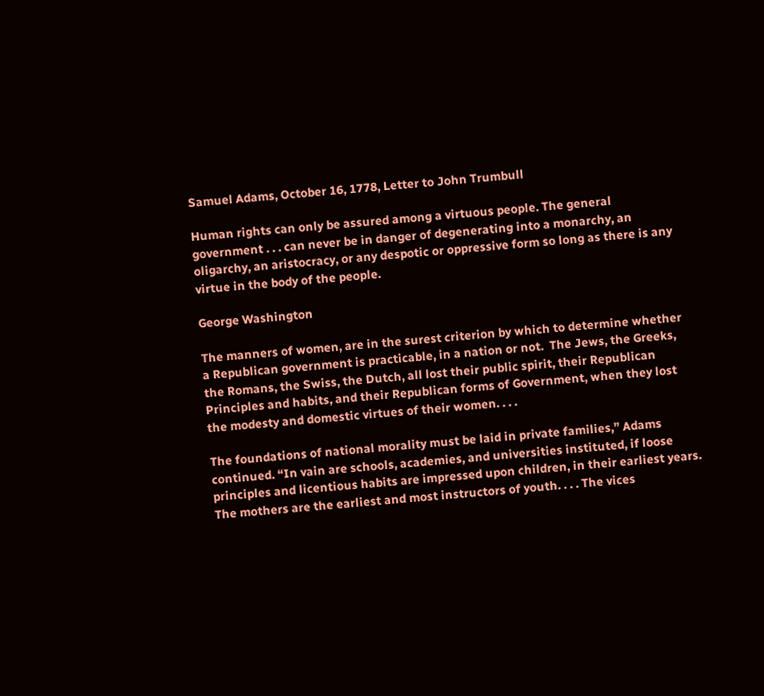Samuel Adams, October 16, 1778, Letter to John Trumbull

Human rights can only be assured among a virtuous people. The general government . . . can never be in danger of degenerating into a monarchy, an oligarchy, an aristocracy, or any despotic or oppressive form so long as there is any virtue in the body of the people.

George Washington

The manners of women, are in the surest criterion by which to determine whether a Republican government is practicable, in a nation or not.  The Jews, the Greeks, the Romans, the Swiss, the Dutch, all lost their public spirit, their Republican Principles and habits, and their Republican forms of Government, when they lost the modesty and domestic virtues of their women. . . .

The foundations of national morality must be laid in private families,” Adams continued. “In vain are schools, academies, and universities instituted, if loose principles and licentious habits are impressed upon children, in their earliest years. The mothers are the earliest and most instructors of youth. . . . The vices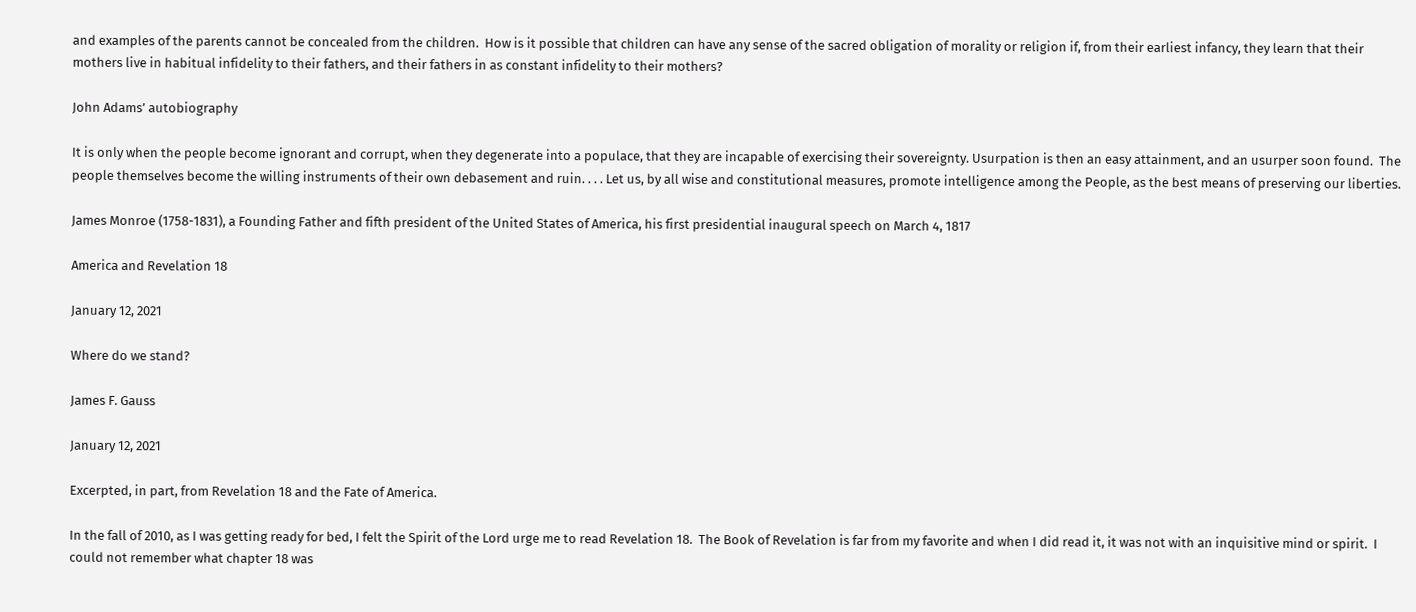and examples of the parents cannot be concealed from the children.  How is it possible that children can have any sense of the sacred obligation of morality or religion if, from their earliest infancy, they learn that their mothers live in habitual infidelity to their fathers, and their fathers in as constant infidelity to their mothers?

John Adams’ autobiography

It is only when the people become ignorant and corrupt, when they degenerate into a populace, that they are incapable of exercising their sovereignty. Usurpation is then an easy attainment, and an usurper soon found.  The people themselves become the willing instruments of their own debasement and ruin. . . . Let us, by all wise and constitutional measures, promote intelligence among the People, as the best means of preserving our liberties.

James Monroe (1758-1831), a Founding Father and fifth president of the United States of America, his first presidential inaugural speech on March 4, 1817

America and Revelation 18

January 12, 2021

Where do we stand?

James F. Gauss

January 12, 2021

Excerpted, in part, from Revelation 18 and the Fate of America.

In the fall of 2010, as I was getting ready for bed, I felt the Spirit of the Lord urge me to read Revelation 18.  The Book of Revelation is far from my favorite and when I did read it, it was not with an inquisitive mind or spirit.  I could not remember what chapter 18 was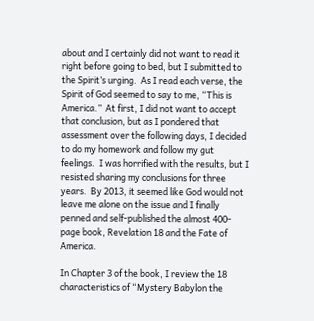about and I certainly did not want to read it right before going to bed, but I submitted to the Spirit’s urging.  As I read each verse, the Spirit of God seemed to say to me, “This is America.”  At first, I did not want to accept that conclusion, but as I pondered that assessment over the following days, I decided to do my homework and follow my gut feelings.  I was horrified with the results, but I resisted sharing my conclusions for three years.  By 2013, it seemed like God would not leave me alone on the issue and I finally penned and self-published the almost 400-page book, Revelation 18 and the Fate of America.

In Chapter 3 of the book, I review the 18 characteristics of “Mystery Babylon the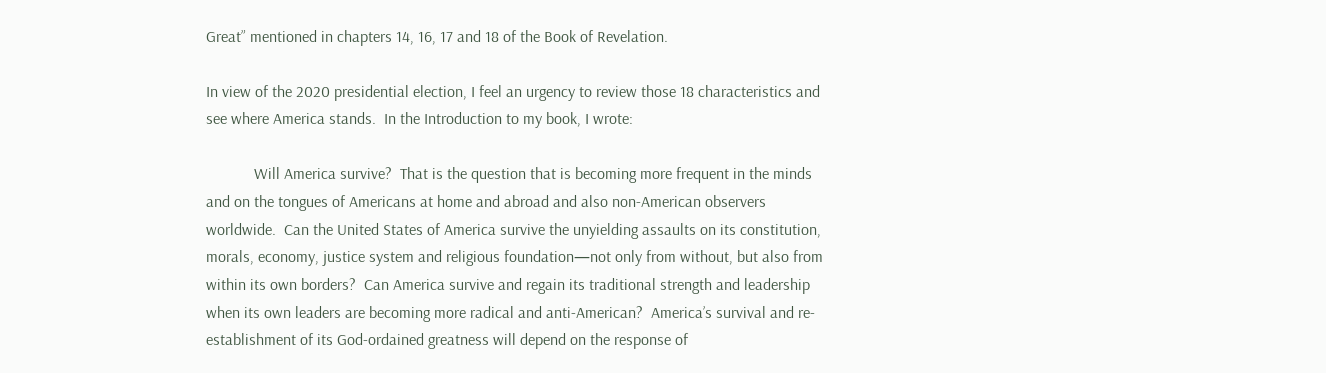Great” mentioned in chapters 14, 16, 17 and 18 of the Book of Revelation.

In view of the 2020 presidential election, I feel an urgency to review those 18 characteristics and see where America stands.  In the Introduction to my book, I wrote:

            Will America survive?  That is the question that is becoming more frequent in the minds and on the tongues of Americans at home and abroad and also non-American observers worldwide.  Can the United States of America survive the unyielding assaults on its constitution, morals, economy, justice system and religious foundation—not only from without, but also from within its own borders?  Can America survive and regain its traditional strength and leadership when its own leaders are becoming more radical and anti-American?  America’s survival and re-establishment of its God-ordained greatness will depend on the response of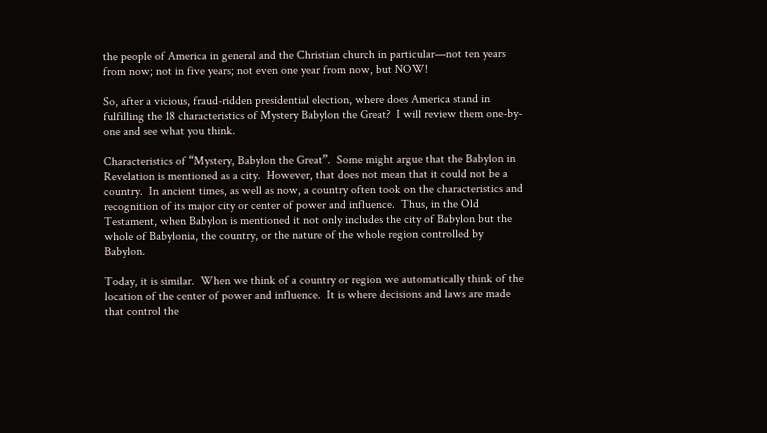the people of America in general and the Christian church in particular—not ten years from now; not in five years; not even one year from now, but NOW!

So, after a vicious, fraud-ridden presidential election, where does America stand in fulfilling the 18 characteristics of Mystery Babylon the Great?  I will review them one-by-one and see what you think.

Characteristics of “Mystery, Babylon the Great”.  Some might argue that the Babylon in Revelation is mentioned as a city.  However, that does not mean that it could not be a country.  In ancient times, as well as now, a country often took on the characteristics and recognition of its major city or center of power and influence.  Thus, in the Old Testament, when Babylon is mentioned it not only includes the city of Babylon but the whole of Babylonia, the country, or the nature of the whole region controlled by Babylon.

Today, it is similar.  When we think of a country or region we automatically think of the location of the center of power and influence.  It is where decisions and laws are made that control the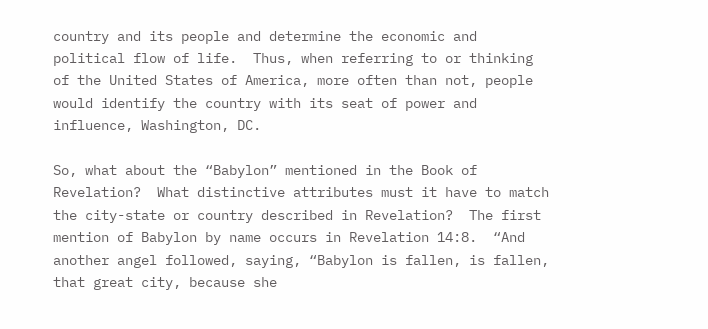country and its people and determine the economic and political flow of life.  Thus, when referring to or thinking of the United States of America, more often than not, people would identify the country with its seat of power and influence, Washington, DC.

So, what about the “Babylon” mentioned in the Book of Revelation?  What distinctive attributes must it have to match the city-state or country described in Revelation?  The first mention of Babylon by name occurs in Revelation 14:8.  “And another angel followed, saying, “Babylon is fallen, is fallen, that great city, because she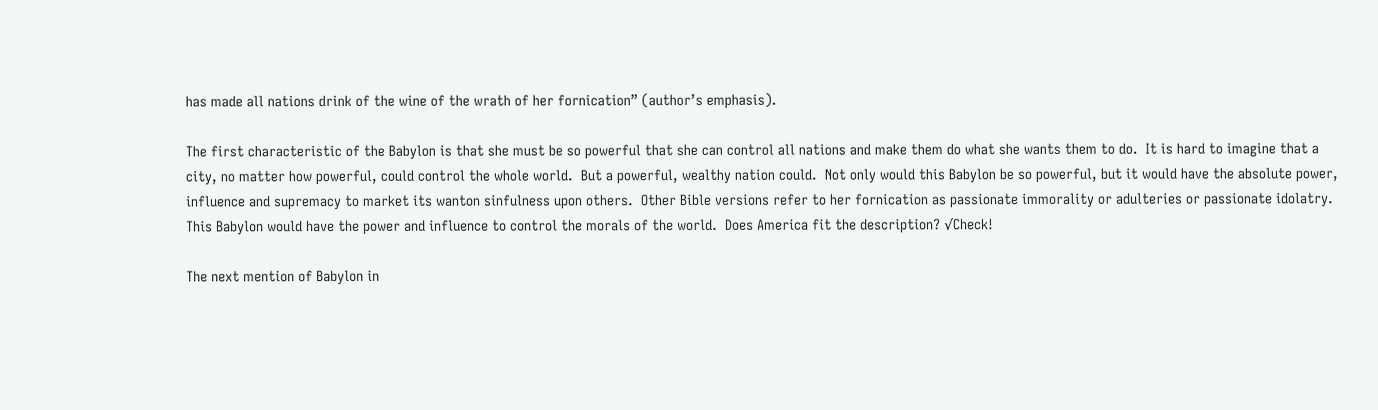has made all nations drink of the wine of the wrath of her fornication” (author’s emphasis).

The first characteristic of the Babylon is that she must be so powerful that she can control all nations and make them do what she wants them to do.  It is hard to imagine that a city, no matter how powerful, could control the whole world.  But a powerful, wealthy nation could.  Not only would this Babylon be so powerful, but it would have the absolute power, influence and supremacy to market its wanton sinfulness upon others.  Other Bible versions refer to her fornication as passionate immorality or adulteries or passionate idolatry.  This Babylon would have the power and influence to control the morals of the world.  Does America fit the description? √Check!

The next mention of Babylon in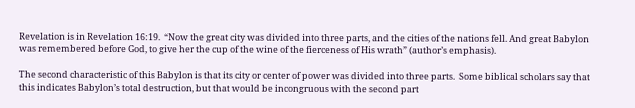Revelation is in Revelation 16:19.  “Now the great city was divided into three parts, and the cities of the nations fell. And great Babylon was remembered before God, to give her the cup of the wine of the fierceness of His wrath” (author’s emphasis).

The second characteristic of this Babylon is that its city or center of power was divided into three parts.  Some biblical scholars say that this indicates Babylon’s total destruction, but that would be incongruous with the second part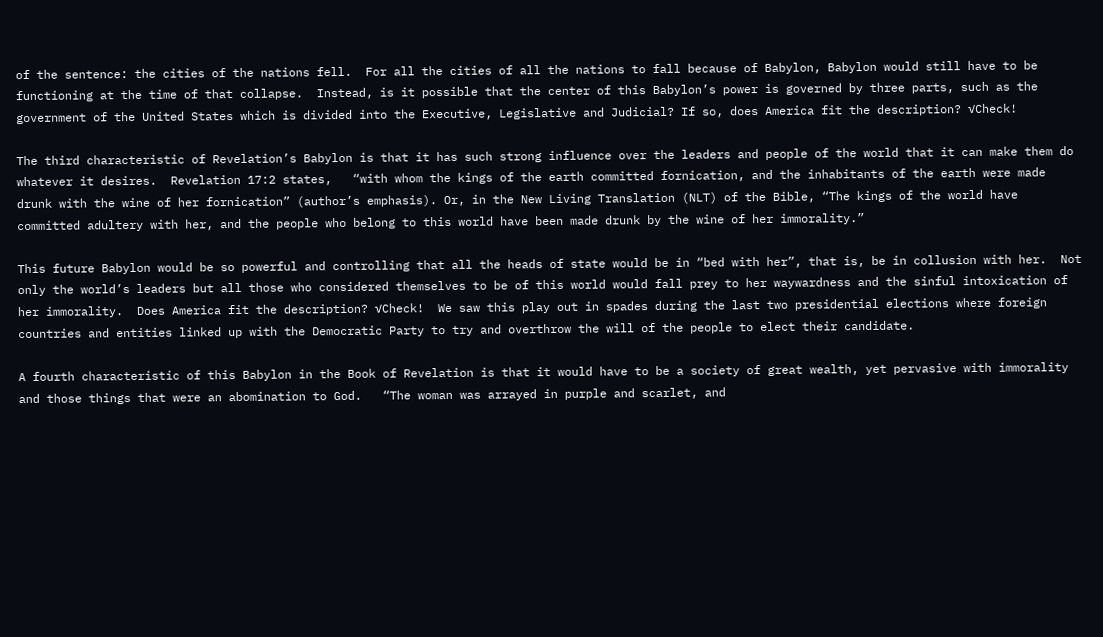of the sentence: the cities of the nations fell.  For all the cities of all the nations to fall because of Babylon, Babylon would still have to be functioning at the time of that collapse.  Instead, is it possible that the center of this Babylon’s power is governed by three parts, such as the government of the United States which is divided into the Executive, Legislative and Judicial? If so, does America fit the description? √Check!

The third characteristic of Revelation’s Babylon is that it has such strong influence over the leaders and people of the world that it can make them do whatever it desires.  Revelation 17:2 states,   “with whom the kings of the earth committed fornication, and the inhabitants of the earth were made drunk with the wine of her fornication” (author’s emphasis). Or, in the New Living Translation (NLT) of the Bible, “The kings of the world have committed adultery with her, and the people who belong to this world have been made drunk by the wine of her immorality.”

This future Babylon would be so powerful and controlling that all the heads of state would be in “bed with her”, that is, be in collusion with her.  Not only the world’s leaders but all those who considered themselves to be of this world would fall prey to her waywardness and the sinful intoxication of her immorality.  Does America fit the description? √Check!  We saw this play out in spades during the last two presidential elections where foreign countries and entities linked up with the Democratic Party to try and overthrow the will of the people to elect their candidate.

A fourth characteristic of this Babylon in the Book of Revelation is that it would have to be a society of great wealth, yet pervasive with immorality and those things that were an abomination to God.   “The woman was arrayed in purple and scarlet, and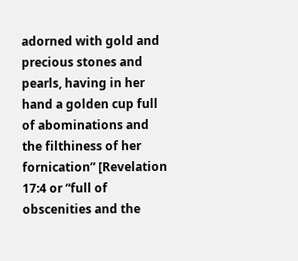adorned with gold and precious stones and pearls, having in her hand a golden cup full of abominations and the filthiness of her fornication” [Revelation 17:4 or “full of obscenities and the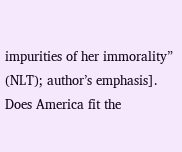impurities of her immorality” (NLT); author’s emphasis].  Does America fit the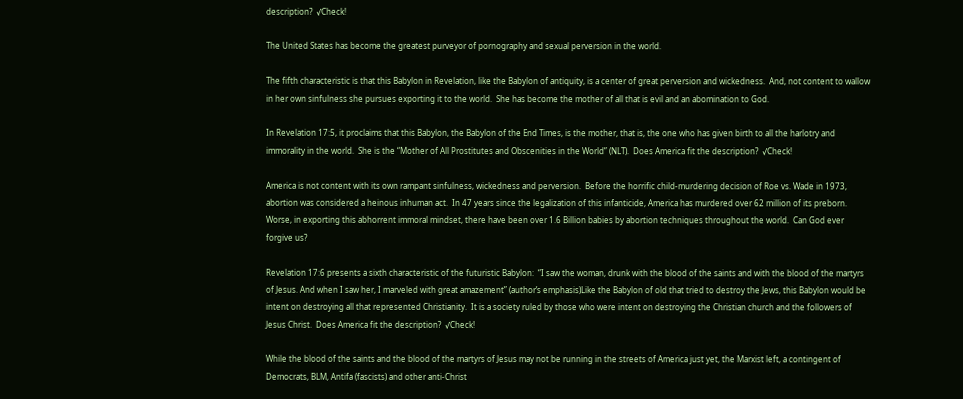description?  √Check!

The United States has become the greatest purveyor of pornography and sexual perversion in the world.

The fifth characteristic is that this Babylon in Revelation, like the Babylon of antiquity, is a center of great perversion and wickedness.  And, not content to wallow in her own sinfulness she pursues exporting it to the world.  She has become the mother of all that is evil and an abomination to God.

In Revelation 17:5, it proclaims that this Babylon, the Babylon of the End Times, is the mother, that is, the one who has given birth to all the harlotry and immorality in the world.  She is the “Mother of All Prostitutes and Obscenities in the World” (NLT).  Does America fit the description?  √Check!

America is not content with its own rampant sinfulness, wickedness and perversion.  Before the horrific child-murdering decision of Roe vs. Wade in 1973, abortion was considered a heinous inhuman act.  In 47 years since the legalization of this infanticide, America has murdered over 62 million of its preborn.  Worse, in exporting this abhorrent immoral mindset, there have been over 1.6 Billion babies by abortion techniques throughout the world.  Can God ever forgive us?

Revelation 17:6 presents a sixth characteristic of the futuristic Babylon:  “I saw the woman, drunk with the blood of the saints and with the blood of the martyrs of Jesus. And when I saw her, I marveled with great amazement” (author’s emphasis)Like the Babylon of old that tried to destroy the Jews, this Babylon would be intent on destroying all that represented Christianity.  It is a society ruled by those who were intent on destroying the Christian church and the followers of Jesus Christ.  Does America fit the description?  √Check!

While the blood of the saints and the blood of the martyrs of Jesus may not be running in the streets of America just yet, the Marxist left, a contingent of Democrats, BLM, Antifa (fascists) and other anti-Christ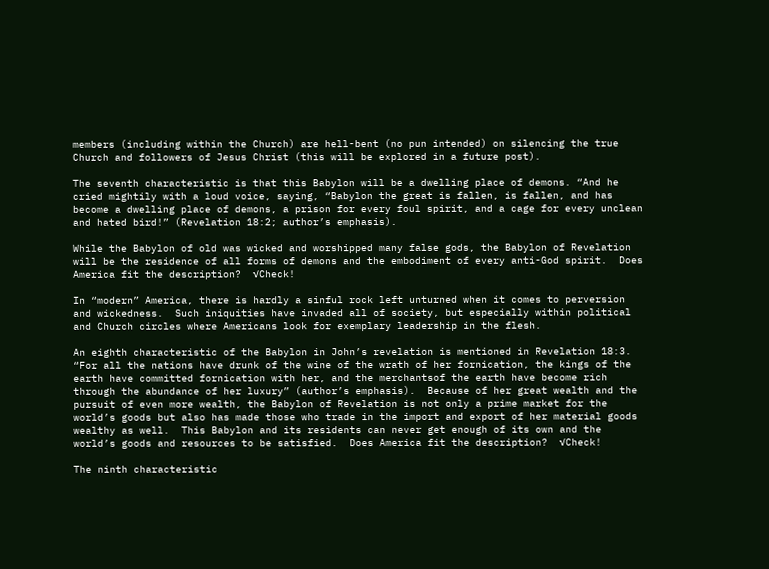members (including within the Church) are hell-bent (no pun intended) on silencing the true Church and followers of Jesus Christ (this will be explored in a future post).

The seventh characteristic is that this Babylon will be a dwelling place of demons. “And he cried mightily with a loud voice, saying, “Babylon the great is fallen, is fallen, and has become a dwelling place of demons, a prison for every foul spirit, and a cage for every unclean and hated bird!” (Revelation 18:2; author’s emphasis).

While the Babylon of old was wicked and worshipped many false gods, the Babylon of Revelation will be the residence of all forms of demons and the embodiment of every anti-God spirit.  Does America fit the description?  √Check!

In “modern” America, there is hardly a sinful rock left unturned when it comes to perversion and wickedness.  Such iniquities have invaded all of society, but especially within political and Church circles where Americans look for exemplary leadership in the flesh.

An eighth characteristic of the Babylon in John’s revelation is mentioned in Revelation 18:3. “For all the nations have drunk of the wine of the wrath of her fornication, the kings of the earth have committed fornication with her, and the merchantsof the earth have become rich through the abundance of her luxury” (author’s emphasis).  Because of her great wealth and the pursuit of even more wealth, the Babylon of Revelation is not only a prime market for the world’s goods but also has made those who trade in the import and export of her material goods wealthy as well.  This Babylon and its residents can never get enough of its own and the world’s goods and resources to be satisfied.  Does America fit the description?  √Check!

The ninth characteristic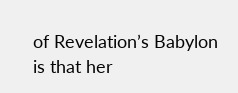of Revelation’s Babylon is that her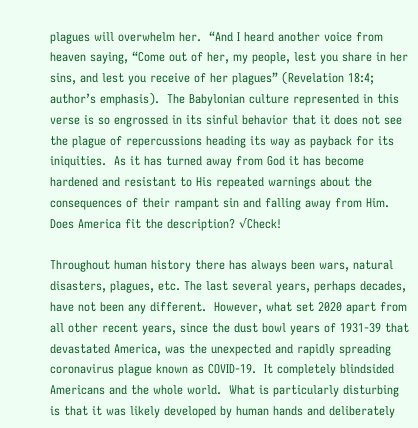plagues will overwhelm her.  “And I heard another voice from heaven saying, “Come out of her, my people, lest you share in her sins, and lest you receive of her plagues” (Revelation 18:4; author’s emphasis).  The Babylonian culture represented in this verse is so engrossed in its sinful behavior that it does not see the plague of repercussions heading its way as payback for its iniquities.  As it has turned away from God it has become hardened and resistant to His repeated warnings about the consequences of their rampant sin and falling away from Him.  Does America fit the description? √Check!

Throughout human history there has always been wars, natural disasters, plagues, etc. The last several years, perhaps decades, have not been any different.  However, what set 2020 apart from all other recent years, since the dust bowl years of 1931-39 that devastated America, was the unexpected and rapidly spreading coronavirus plague known as COVID-19.  It completely blindsided Americans and the whole world.  What is particularly disturbing is that it was likely developed by human hands and deliberately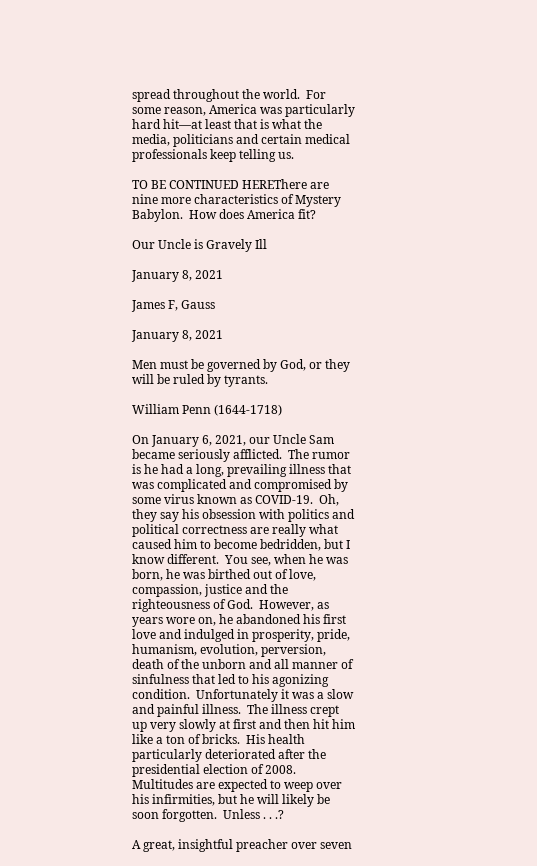spread throughout the world.  For some reason, America was particularly hard hit—at least that is what the media, politicians and certain medical professionals keep telling us.

TO BE CONTINUED HEREThere are nine more characteristics of Mystery Babylon.  How does America fit?

Our Uncle is Gravely Ill

January 8, 2021

James F, Gauss

January 8, 2021

Men must be governed by God, or they will be ruled by tyrants.

William Penn (1644-1718)

On January 6, 2021, our Uncle Sam became seriously afflicted.  The rumor is he had a long, prevailing illness that was complicated and compromised by some virus known as COVID-19.  Oh, they say his obsession with politics and political correctness are really what caused him to become bedridden, but I know different.  You see, when he was born, he was birthed out of love, compassion, justice and the righteousness of God.  However, as years wore on, he abandoned his first love and indulged in prosperity, pride, humanism, evolution, perversion, death of the unborn and all manner of sinfulness that led to his agonizing condition.  Unfortunately it was a slow and painful illness.  The illness crept up very slowly at first and then hit him like a ton of bricks.  His health particularly deteriorated after the presidential election of 2008.  Multitudes are expected to weep over his infirmities, but he will likely be soon forgotten.  Unless . . .?

A great, insightful preacher over seven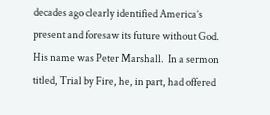decades ago clearly identified America’s present and foresaw its future without God.  His name was Peter Marshall.  In a sermon titled, Trial by Fire, he, in part, had offered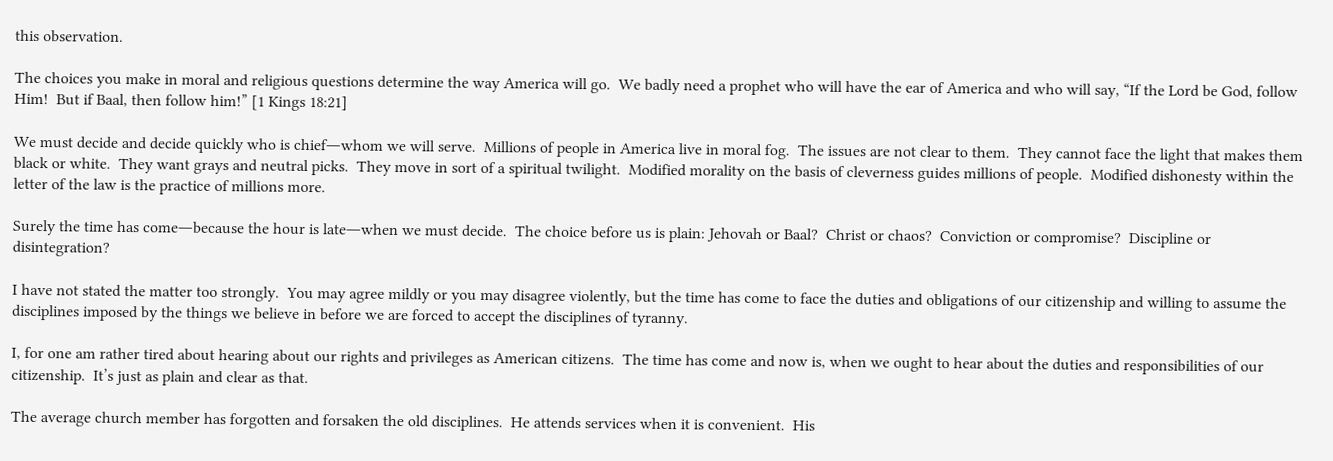this observation.

The choices you make in moral and religious questions determine the way America will go.  We badly need a prophet who will have the ear of America and who will say, “If the Lord be God, follow Him!  But if Baal, then follow him!” [1 Kings 18:21]

We must decide and decide quickly who is chief―whom we will serve.  Millions of people in America live in moral fog.  The issues are not clear to them.  They cannot face the light that makes them black or white.  They want grays and neutral picks.  They move in sort of a spiritual twilight.  Modified morality on the basis of cleverness guides millions of people.  Modified dishonesty within the letter of the law is the practice of millions more.

Surely the time has come―because the hour is late―when we must decide.  The choice before us is plain: Jehovah or Baal?  Christ or chaos?  Conviction or compromise?  Discipline or disintegration?

I have not stated the matter too strongly.  You may agree mildly or you may disagree violently, but the time has come to face the duties and obligations of our citizenship and willing to assume the disciplines imposed by the things we believe in before we are forced to accept the disciplines of tyranny.

I, for one am rather tired about hearing about our rights and privileges as American citizens.  The time has come and now is, when we ought to hear about the duties and responsibilities of our citizenship.  It’s just as plain and clear as that.

The average church member has forgotten and forsaken the old disciplines.  He attends services when it is convenient.  His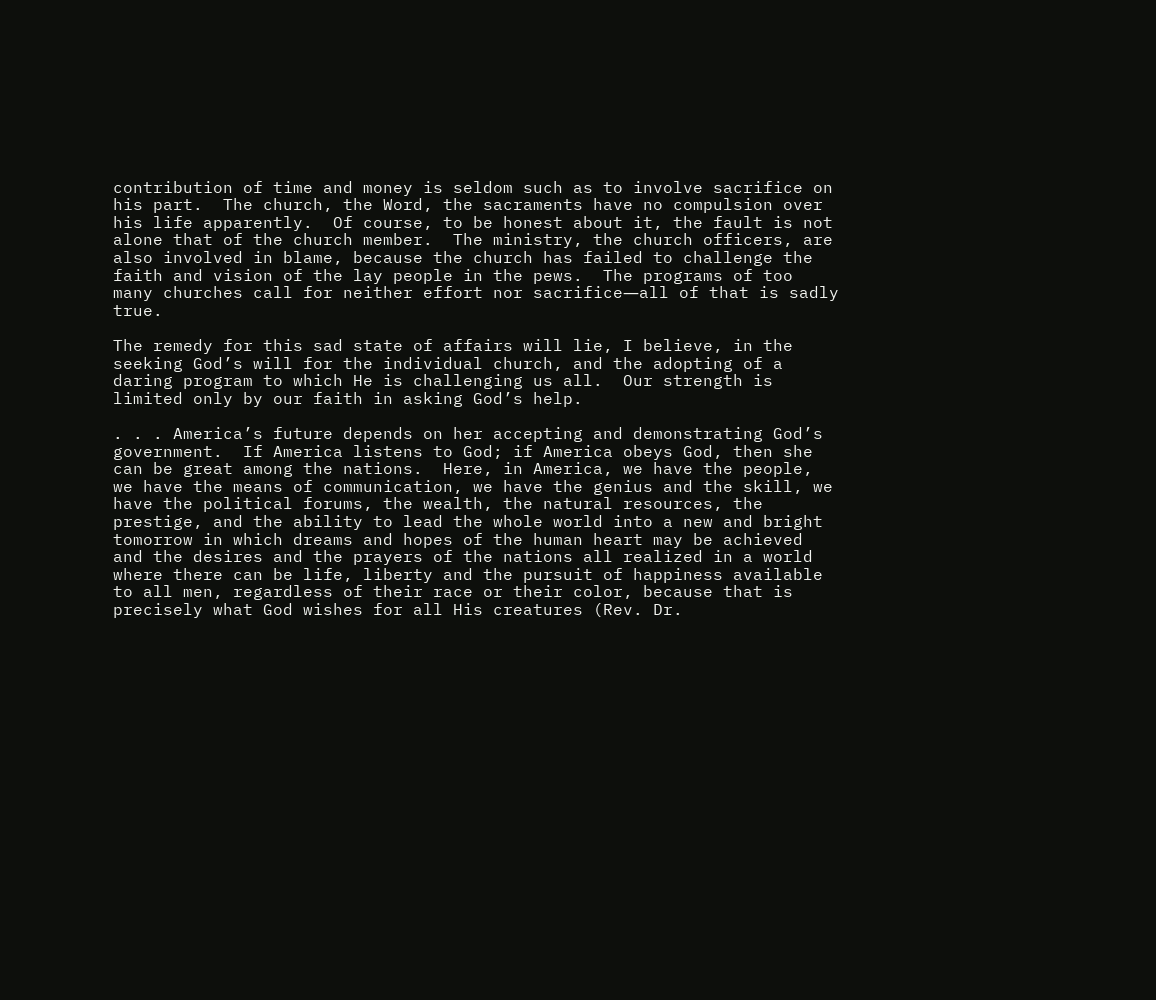contribution of time and money is seldom such as to involve sacrifice on his part.  The church, the Word, the sacraments have no compulsion over his life apparently.  Of course, to be honest about it, the fault is not alone that of the church member.  The ministry, the church officers, are also involved in blame, because the church has failed to challenge the faith and vision of the lay people in the pews.  The programs of too many churches call for neither effort nor sacrifice―all of that is sadly true.

The remedy for this sad state of affairs will lie, I believe, in the seeking God’s will for the individual church, and the adopting of a daring program to which He is challenging us all.  Our strength is limited only by our faith in asking God’s help.

. . . America’s future depends on her accepting and demonstrating God’s government.  If America listens to God; if America obeys God, then she can be great among the nations.  Here, in America, we have the people, we have the means of communication, we have the genius and the skill, we have the political forums, the wealth, the natural resources, the prestige, and the ability to lead the whole world into a new and bright tomorrow in which dreams and hopes of the human heart may be achieved and the desires and the prayers of the nations all realized in a world where there can be life, liberty and the pursuit of happiness available to all men, regardless of their race or their color, because that is precisely what God wishes for all His creatures (Rev. Dr.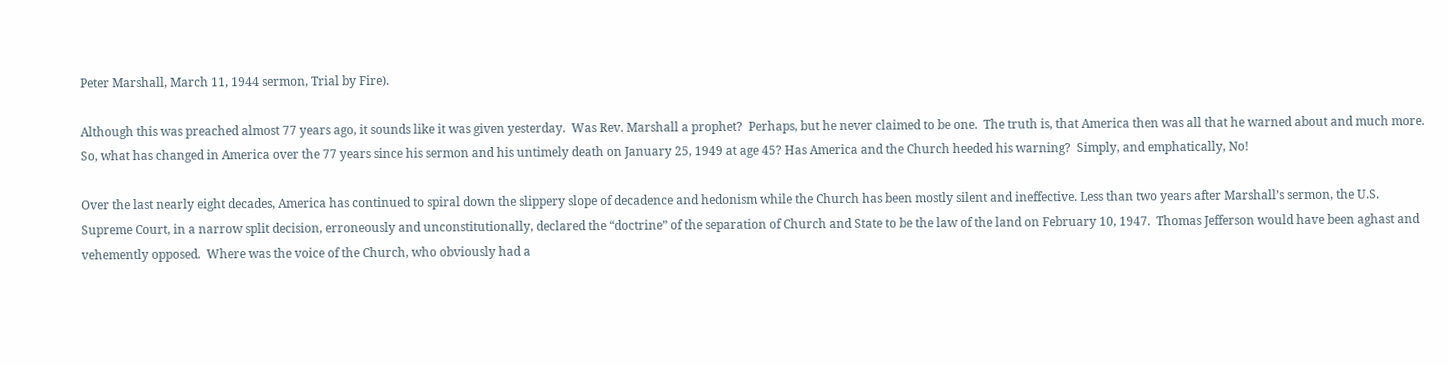Peter Marshall, March 11, 1944 sermon, Trial by Fire).

Although this was preached almost 77 years ago, it sounds like it was given yesterday.  Was Rev. Marshall a prophet?  Perhaps, but he never claimed to be one.  The truth is, that America then was all that he warned about and much more.  So, what has changed in America over the 77 years since his sermon and his untimely death on January 25, 1949 at age 45? Has America and the Church heeded his warning?  Simply, and emphatically, No!

Over the last nearly eight decades, America has continued to spiral down the slippery slope of decadence and hedonism while the Church has been mostly silent and ineffective. Less than two years after Marshall’s sermon, the U.S. Supreme Court, in a narrow split decision, erroneously and unconstitutionally, declared the “doctrine” of the separation of Church and State to be the law of the land on February 10, 1947.  Thomas Jefferson would have been aghast and vehemently opposed.  Where was the voice of the Church, who obviously had a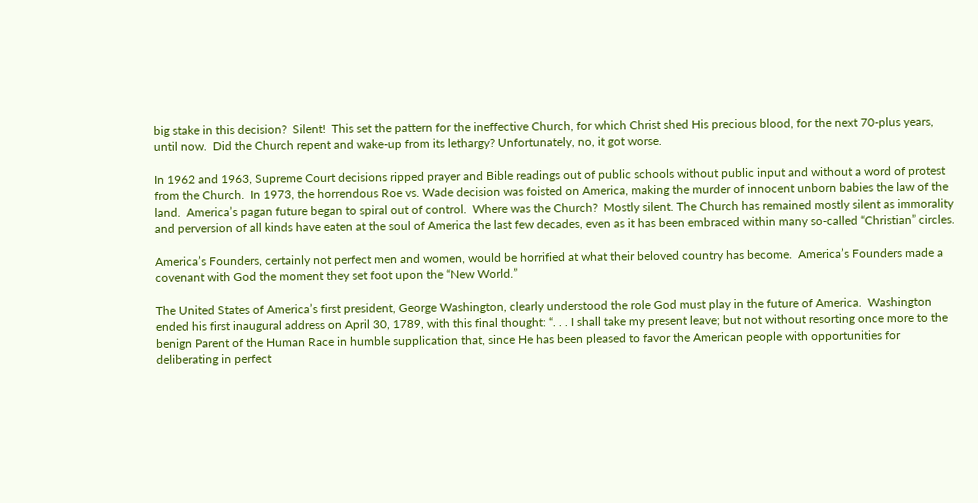big stake in this decision?  Silent!  This set the pattern for the ineffective Church, for which Christ shed His precious blood, for the next 70-plus years, until now.  Did the Church repent and wake-up from its lethargy? Unfortunately, no, it got worse.

In 1962 and 1963, Supreme Court decisions ripped prayer and Bible readings out of public schools without public input and without a word of protest from the Church.  In 1973, the horrendous Roe vs. Wade decision was foisted on America, making the murder of innocent unborn babies the law of the land.  America’s pagan future began to spiral out of control.  Where was the Church?  Mostly silent. The Church has remained mostly silent as immorality and perversion of all kinds have eaten at the soul of America the last few decades, even as it has been embraced within many so-called “Christian” circles.

America’s Founders, certainly not perfect men and women, would be horrified at what their beloved country has become.  America’s Founders made a covenant with God the moment they set foot upon the “New World.”

The United States of America’s first president, George Washington, clearly understood the role God must play in the future of America.  Washington ended his first inaugural address on April 30, 1789, with this final thought: “. . . I shall take my present leave; but not without resorting once more to the benign Parent of the Human Race in humble supplication that, since He has been pleased to favor the American people with opportunities for deliberating in perfect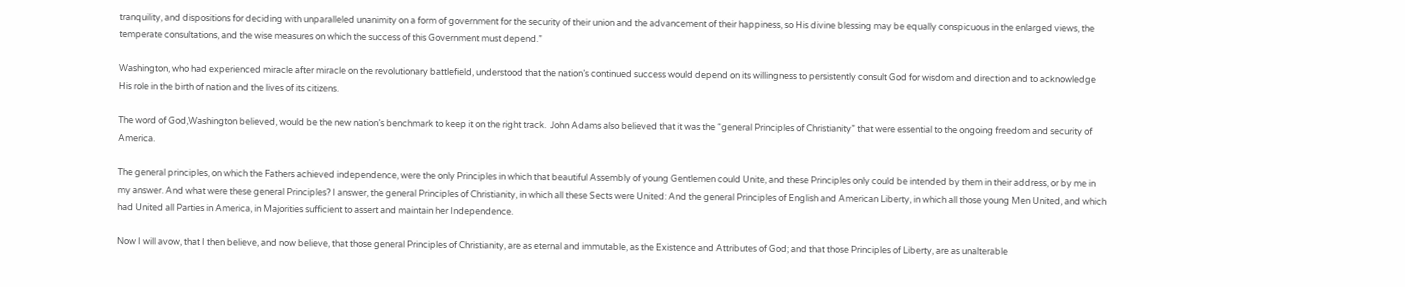tranquility, and dispositions for deciding with unparalleled unanimity on a form of government for the security of their union and the advancement of their happiness, so His divine blessing may be equally conspicuous in the enlarged views, the temperate consultations, and the wise measures on which the success of this Government must depend.”

Washington, who had experienced miracle after miracle on the revolutionary battlefield, understood that the nation’s continued success would depend on its willingness to persistently consult God for wisdom and direction and to acknowledge His role in the birth of nation and the lives of its citizens.

The word of God,Washington believed, would be the new nation’s benchmark to keep it on the right track.  John Adams also believed that it was the “general Principles of Christianity” that were essential to the ongoing freedom and security of America.

The general principles, on which the Fathers achieved independence, were the only Principles in which that beautiful Assembly of young Gentlemen could Unite, and these Principles only could be intended by them in their address, or by me in my answer. And what were these general Principles? I answer, the general Principles of Christianity, in which all these Sects were United: And the general Principles of English and American Liberty, in which all those young Men United, and which had United all Parties in America, in Majorities sufficient to assert and maintain her Independence.

Now I will avow, that I then believe, and now believe, that those general Principles of Christianity, are as eternal and immutable, as the Existence and Attributes of God; and that those Principles of Liberty, are as unalterable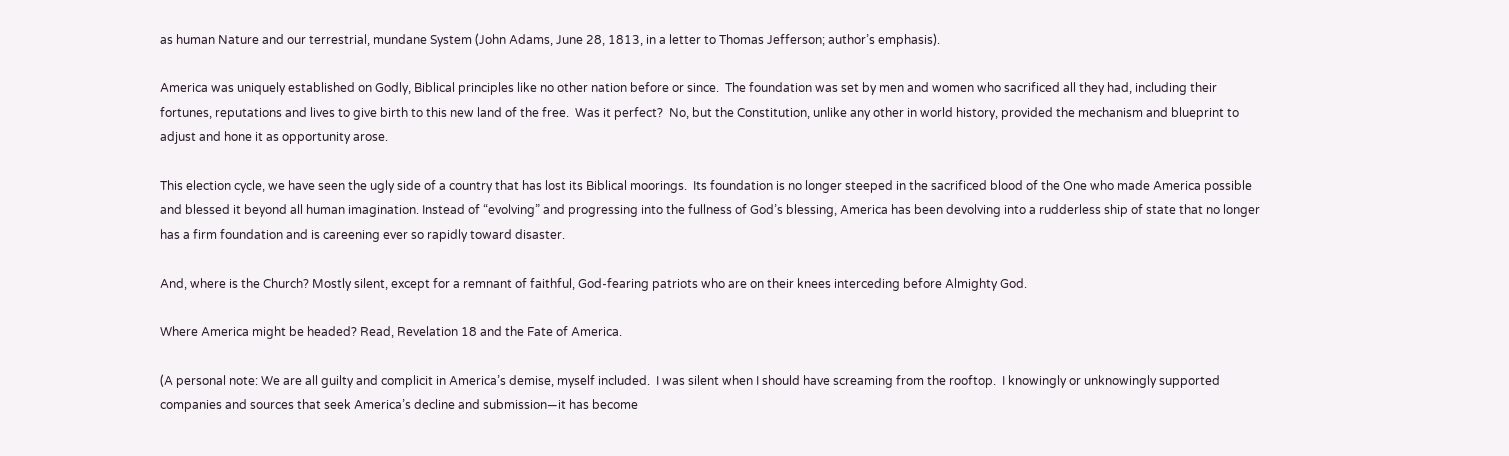as human Nature and our terrestrial, mundane System (John Adams, June 28, 1813, in a letter to Thomas Jefferson; author’s emphasis).

America was uniquely established on Godly, Biblical principles like no other nation before or since.  The foundation was set by men and women who sacrificed all they had, including their fortunes, reputations and lives to give birth to this new land of the free.  Was it perfect?  No, but the Constitution, unlike any other in world history, provided the mechanism and blueprint to adjust and hone it as opportunity arose.

This election cycle, we have seen the ugly side of a country that has lost its Biblical moorings.  Its foundation is no longer steeped in the sacrificed blood of the One who made America possible and blessed it beyond all human imagination. Instead of “evolving” and progressing into the fullness of God’s blessing, America has been devolving into a rudderless ship of state that no longer has a firm foundation and is careening ever so rapidly toward disaster.

And, where is the Church? Mostly silent, except for a remnant of faithful, God-fearing patriots who are on their knees interceding before Almighty God.

Where America might be headed? Read, Revelation 18 and the Fate of America.

(A personal note: We are all guilty and complicit in America’s demise, myself included.  I was silent when I should have screaming from the rooftop.  I knowingly or unknowingly supported companies and sources that seek America’s decline and submission—it has become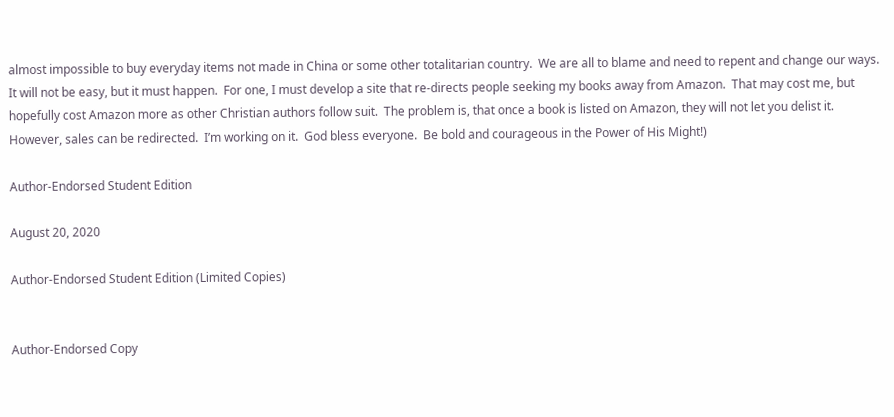almost impossible to buy everyday items not made in China or some other totalitarian country.  We are all to blame and need to repent and change our ways. It will not be easy, but it must happen.  For one, I must develop a site that re-directs people seeking my books away from Amazon.  That may cost me, but hopefully cost Amazon more as other Christian authors follow suit.  The problem is, that once a book is listed on Amazon, they will not let you delist it.  However, sales can be redirected.  I’m working on it.  God bless everyone.  Be bold and courageous in the Power of His Might!)

Author-Endorsed Student Edition

August 20, 2020

Author-Endorsed Student Edition (Limited Copies)


Author-Endorsed Copy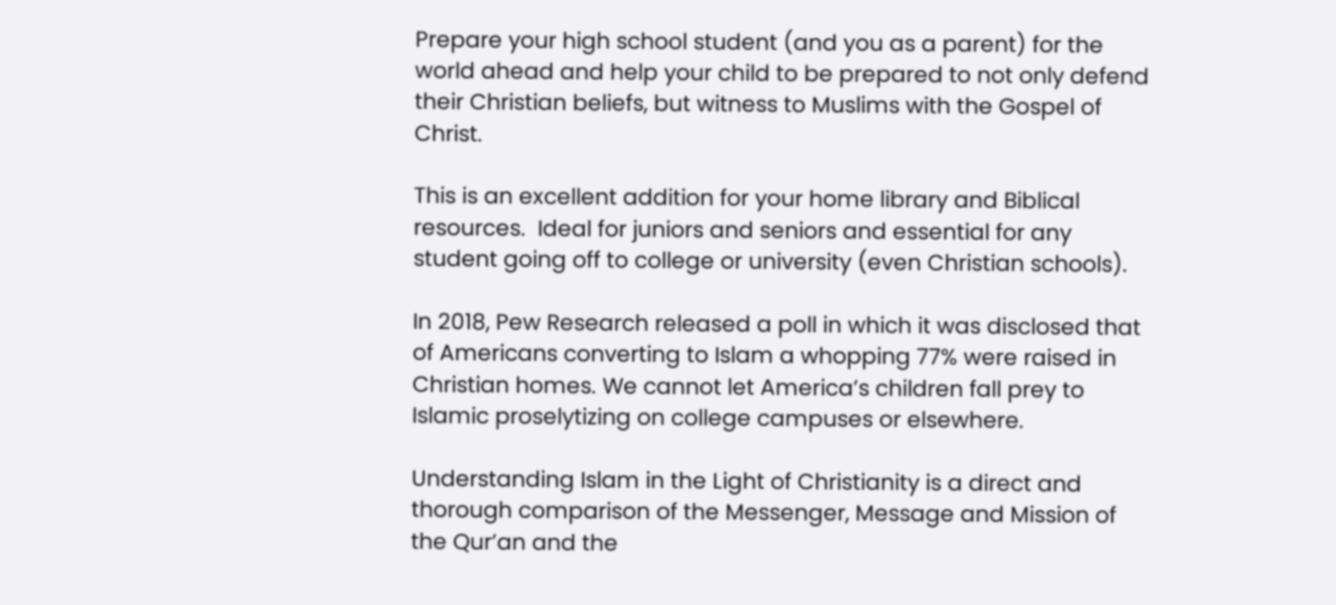Prepare your high school student (and you as a parent) for the world ahead and help your child to be prepared to not only defend their Christian beliefs, but witness to Muslims with the Gospel of Christ.

This is an excellent addition for your home library and Biblical resources.  Ideal for juniors and seniors and essential for any student going off to college or university (even Christian schools).

In 2018, Pew Research released a poll in which it was disclosed that of Americans converting to Islam a whopping 77% were raised in Christian homes. We cannot let America’s children fall prey to Islamic proselytizing on college campuses or elsewhere.

Understanding Islam in the Light of Christianity is a direct and thorough comparison of the Messenger, Message and Mission of the Qur’an and the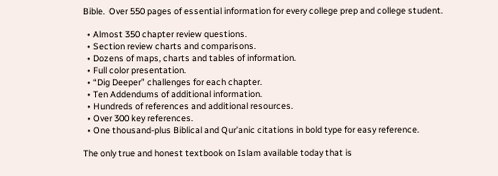Bible.  Over 550 pages of essential information for every college prep and college student.

  • Almost 350 chapter review questions.
  • Section review charts and comparisons.
  • Dozens of maps, charts and tables of information.
  • Full color presentation.
  • “Dig Deeper” challenges for each chapter.
  • Ten Addendums of additional information.
  • Hundreds of references and additional resources.
  • Over 300 key references.
  • One thousand-plus Biblical and Qur’anic citations in bold type for easy reference.

The only true and honest textbook on Islam available today that is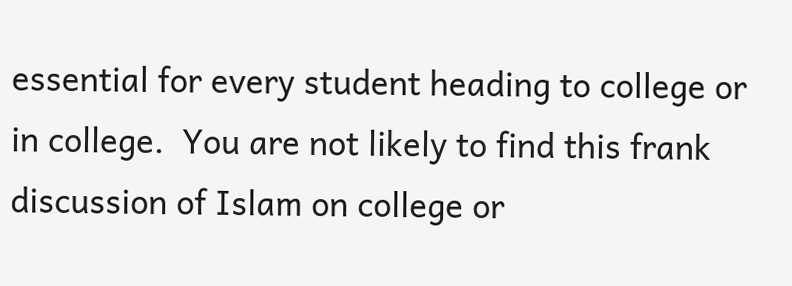essential for every student heading to college or in college.  You are not likely to find this frank discussion of Islam on college or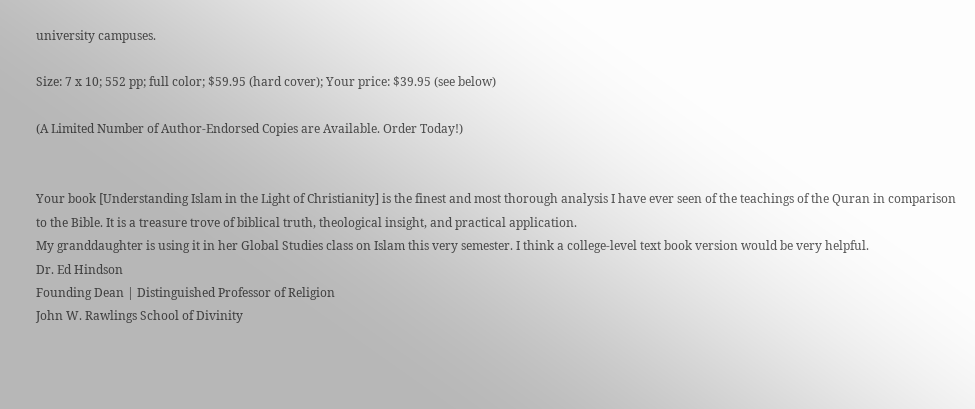university campuses.

Size: 7 x 10; 552 pp; full color; $59.95 (hard cover); Your price: $39.95 (see below)

(A Limited Number of Author-Endorsed Copies are Available. Order Today!)


Your book [Understanding Islam in the Light of Christianity] is the finest and most thorough analysis I have ever seen of the teachings of the Quran in comparison to the Bible. It is a treasure trove of biblical truth, theological insight, and practical application.
My granddaughter is using it in her Global Studies class on Islam this very semester. I think a college-level text book version would be very helpful.
Dr. Ed Hindson
Founding Dean | Distinguished Professor of Religion
John W. Rawlings School of Divinity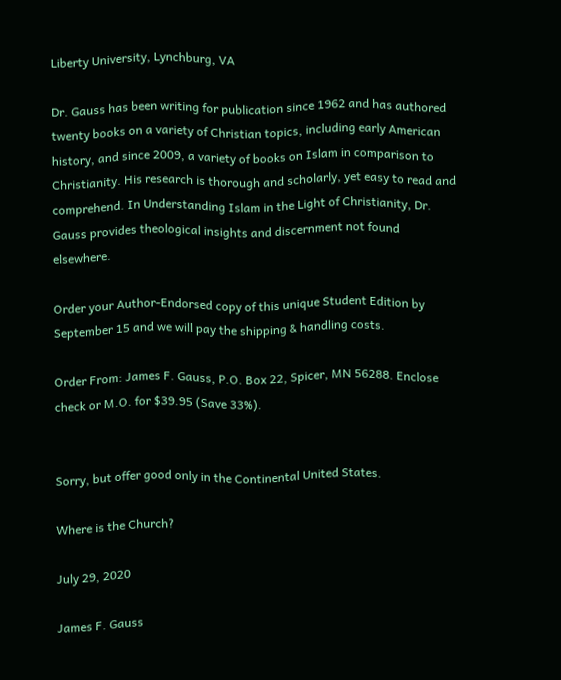Liberty University, Lynchburg, VA

Dr. Gauss has been writing for publication since 1962 and has authored twenty books on a variety of Christian topics, including early American history, and since 2009, a variety of books on Islam in comparison to Christianity. His research is thorough and scholarly, yet easy to read and comprehend. In Understanding Islam in the Light of Christianity, Dr. Gauss provides theological insights and discernment not found elsewhere.

Order your Author-Endorsed copy of this unique Student Edition by September 15 and we will pay the shipping & handling costs.

Order From: James F. Gauss, P.O. Box 22, Spicer, MN 56288. Enclose check or M.O. for $39.95 (Save 33%).


Sorry, but offer good only in the Continental United States.

Where is the Church?

July 29, 2020

James F. Gauss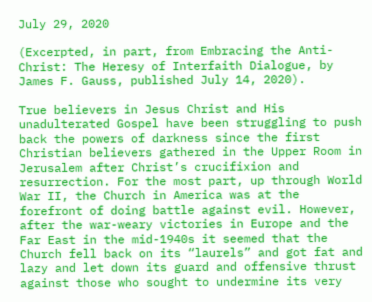July 29, 2020

(Excerpted, in part, from Embracing the Anti-Christ: The Heresy of Interfaith Dialogue, by James F. Gauss, published July 14, 2020).

True believers in Jesus Christ and His unadulterated Gospel have been struggling to push back the powers of darkness since the first Christian believers gathered in the Upper Room in Jerusalem after Christ’s crucifixion and resurrection. For the most part, up through World War II, the Church in America was at the forefront of doing battle against evil. However, after the war-weary victories in Europe and the Far East in the mid-1940s it seemed that the Church fell back on its “laurels” and got fat and lazy and let down its guard and offensive thrust against those who sought to undermine its very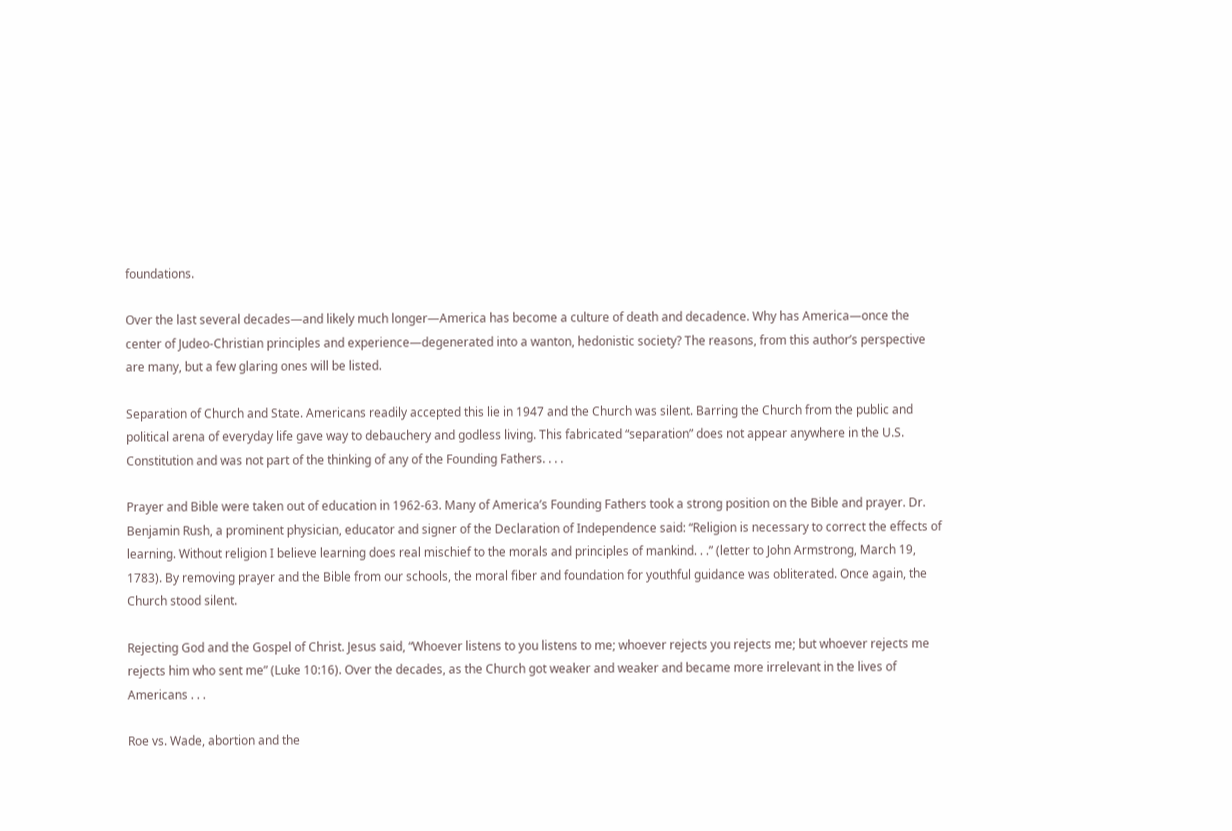foundations.

Over the last several decades—and likely much longer—America has become a culture of death and decadence. Why has America—once the center of Judeo-Christian principles and experience—degenerated into a wanton, hedonistic society? The reasons, from this author’s perspective are many, but a few glaring ones will be listed.

Separation of Church and State. Americans readily accepted this lie in 1947 and the Church was silent. Barring the Church from the public and political arena of everyday life gave way to debauchery and godless living. This fabricated “separation” does not appear anywhere in the U.S. Constitution and was not part of the thinking of any of the Founding Fathers. . . .

Prayer and Bible were taken out of education in 1962-63. Many of America’s Founding Fathers took a strong position on the Bible and prayer. Dr. Benjamin Rush, a prominent physician, educator and signer of the Declaration of Independence said: “Religion is necessary to correct the effects of learning. Without religion I believe learning does real mischief to the morals and principles of mankind. . .” (letter to John Armstrong, March 19, 1783). By removing prayer and the Bible from our schools, the moral fiber and foundation for youthful guidance was obliterated. Once again, the Church stood silent.

Rejecting God and the Gospel of Christ. Jesus said, “Whoever listens to you listens to me; whoever rejects you rejects me; but whoever rejects me rejects him who sent me” (Luke 10:16). Over the decades, as the Church got weaker and weaker and became more irrelevant in the lives of Americans . . .

Roe vs. Wade, abortion and the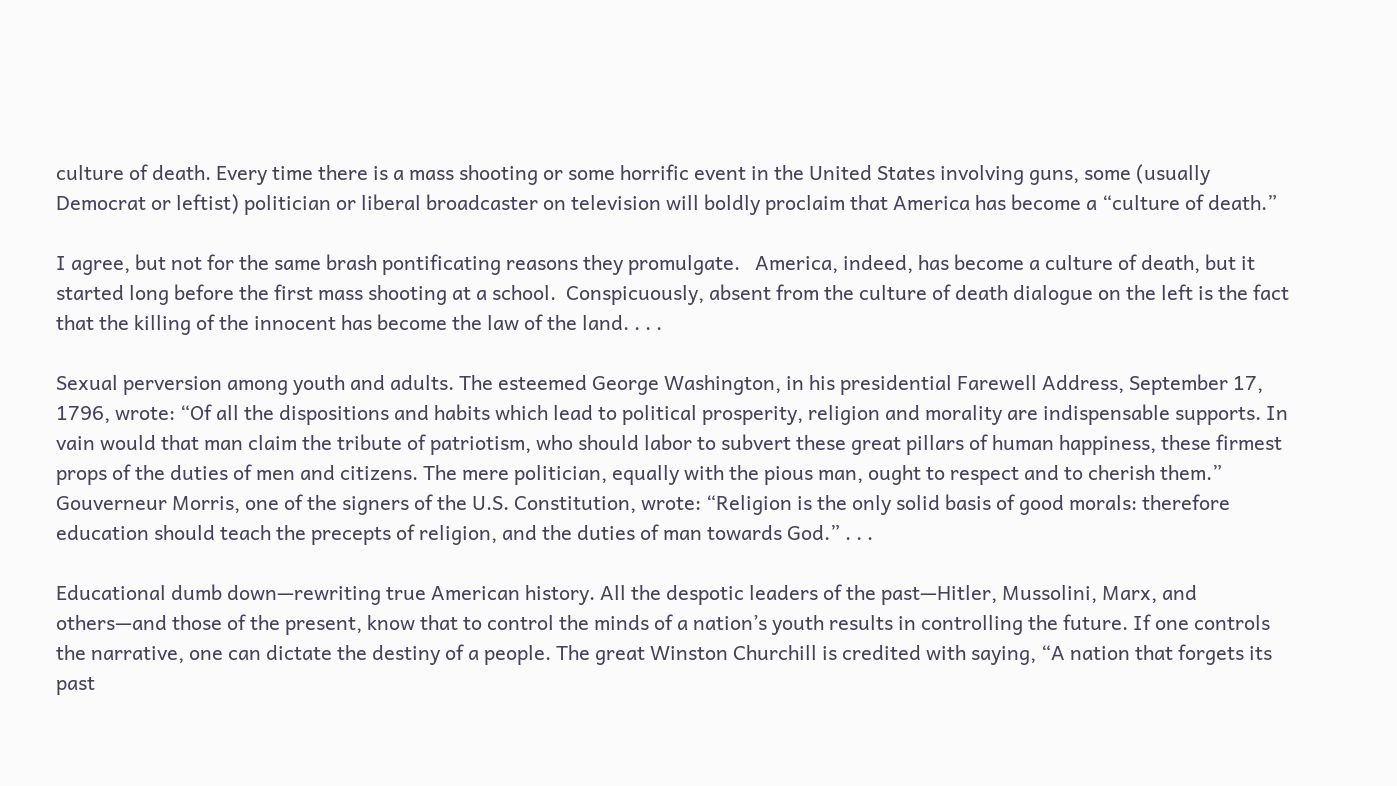culture of death. Every time there is a mass shooting or some horrific event in the United States involving guns, some (usually Democrat or leftist) politician or liberal broadcaster on television will boldly proclaim that America has become a “culture of death.”

I agree, but not for the same brash pontificating reasons they promulgate.   America, indeed, has become a culture of death, but it started long before the first mass shooting at a school.  Conspicuously, absent from the culture of death dialogue on the left is the fact that the killing of the innocent has become the law of the land. . . .

Sexual perversion among youth and adults. The esteemed George Washington, in his presidential Farewell Address, September 17, 1796, wrote: “Of all the dispositions and habits which lead to political prosperity, religion and morality are indispensable supports. In vain would that man claim the tribute of patriotism, who should labor to subvert these great pillars of human happiness, these firmest props of the duties of men and citizens. The mere politician, equally with the pious man, ought to respect and to cherish them.” Gouverneur Morris, one of the signers of the U.S. Constitution, wrote: “Religion is the only solid basis of good morals: therefore education should teach the precepts of religion, and the duties of man towards God.” . . .

Educational dumb down—rewriting true American history. All the despotic leaders of the past—Hitler, Mussolini, Marx, and others—and those of the present, know that to control the minds of a nation’s youth results in controlling the future. If one controls the narrative, one can dictate the destiny of a people. The great Winston Churchill is credited with saying, “A nation that forgets its past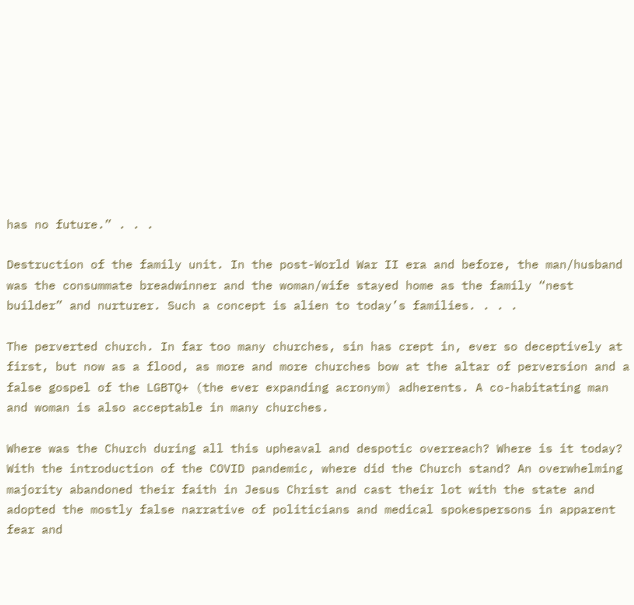has no future.” . . .

Destruction of the family unit. In the post-World War II era and before, the man/husband was the consummate breadwinner and the woman/wife stayed home as the family “nest builder” and nurturer. Such a concept is alien to today’s families. . . .

The perverted church. In far too many churches, sin has crept in, ever so deceptively at first, but now as a flood, as more and more churches bow at the altar of perversion and a false gospel of the LGBTQ+ (the ever expanding acronym) adherents. A co-habitating man and woman is also acceptable in many churches.

Where was the Church during all this upheaval and despotic overreach? Where is it today? With the introduction of the COVID pandemic, where did the Church stand? An overwhelming majority abandoned their faith in Jesus Christ and cast their lot with the state and adopted the mostly false narrative of politicians and medical spokespersons in apparent fear and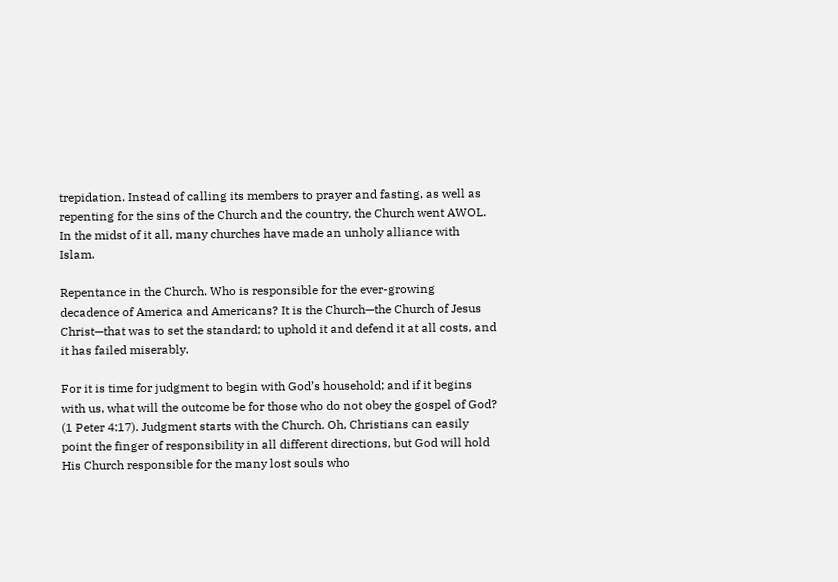trepidation. Instead of calling its members to prayer and fasting, as well as repenting for the sins of the Church and the country, the Church went AWOL. In the midst of it all, many churches have made an unholy alliance with Islam.

Repentance in the Church. Who is responsible for the ever-growing decadence of America and Americans? It is the Church—the Church of Jesus Christ—that was to set the standard; to uphold it and defend it at all costs, and it has failed miserably.

For it is time for judgment to begin with God’s household; and if it begins with us, what will the outcome be for those who do not obey the gospel of God? (1 Peter 4:17). Judgment starts with the Church. Oh, Christians can easily point the finger of responsibility in all different directions, but God will hold His Church responsible for the many lost souls who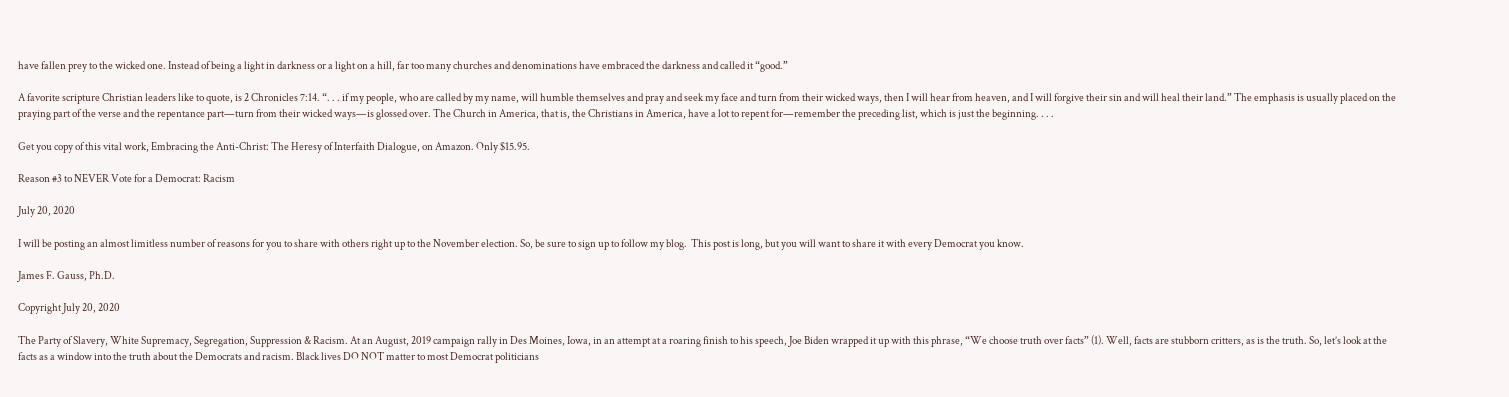have fallen prey to the wicked one. Instead of being a light in darkness or a light on a hill, far too many churches and denominations have embraced the darkness and called it “good.”

A favorite scripture Christian leaders like to quote, is 2 Chronicles 7:14. “. . . if my people, who are called by my name, will humble themselves and pray and seek my face and turn from their wicked ways, then I will hear from heaven, and I will forgive their sin and will heal their land.” The emphasis is usually placed on the praying part of the verse and the repentance part—turn from their wicked ways—is glossed over. The Church in America, that is, the Christians in America, have a lot to repent for—remember the preceding list, which is just the beginning. . . .

Get you copy of this vital work, Embracing the Anti-Christ: The Heresy of Interfaith Dialogue, on Amazon. Only $15.95.

Reason #3 to NEVER Vote for a Democrat: Racism

July 20, 2020

I will be posting an almost limitless number of reasons for you to share with others right up to the November election. So, be sure to sign up to follow my blog.  This post is long, but you will want to share it with every Democrat you know.

James F. Gauss, Ph.D.

Copyright July 20, 2020

The Party of Slavery, White Supremacy, Segregation, Suppression & Racism. At an August, 2019 campaign rally in Des Moines, Iowa, in an attempt at a roaring finish to his speech, Joe Biden wrapped it up with this phrase, “We choose truth over facts” (1). Well, facts are stubborn critters, as is the truth. So, let’s look at the facts as a window into the truth about the Democrats and racism. Black lives DO NOT matter to most Democrat politicians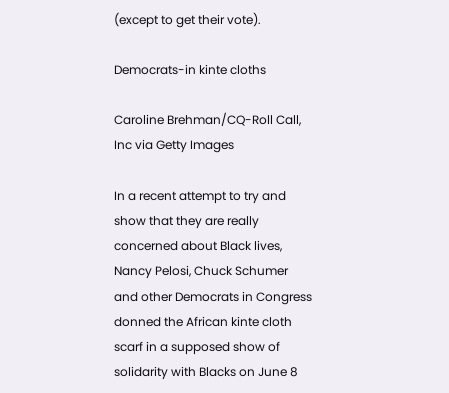(except to get their vote).

Democrats-in kinte cloths

Caroline Brehman/CQ-Roll Call, Inc via Getty Images

In a recent attempt to try and show that they are really concerned about Black lives, Nancy Pelosi, Chuck Schumer and other Democrats in Congress donned the African kinte cloth scarf in a supposed show of solidarity with Blacks on June 8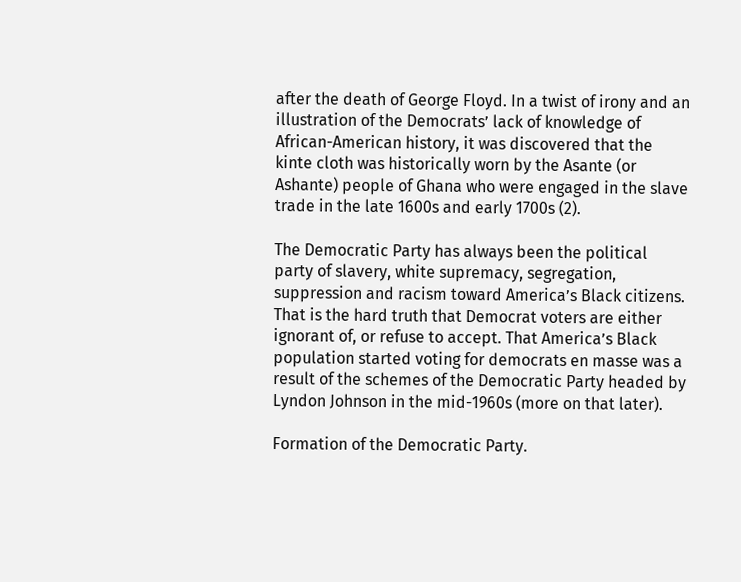after the death of George Floyd. In a twist of irony and an illustration of the Democrats’ lack of knowledge of African-American history, it was discovered that the kinte cloth was historically worn by the Asante (or Ashante) people of Ghana who were engaged in the slave trade in the late 1600s and early 1700s (2).

The Democratic Party has always been the political party of slavery, white supremacy, segregation, suppression and racism toward America’s Black citizens. That is the hard truth that Democrat voters are either ignorant of, or refuse to accept. That America’s Black population started voting for democrats en masse was a result of the schemes of the Democratic Party headed by Lyndon Johnson in the mid-1960s (more on that later).

Formation of the Democratic Party.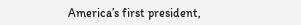America’s first president,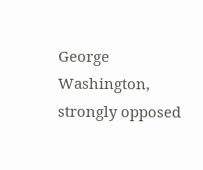George Washington, strongly opposed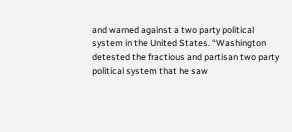and warned against a two party political system in the United States. “Washington detested the fractious and partisan two party political system that he saw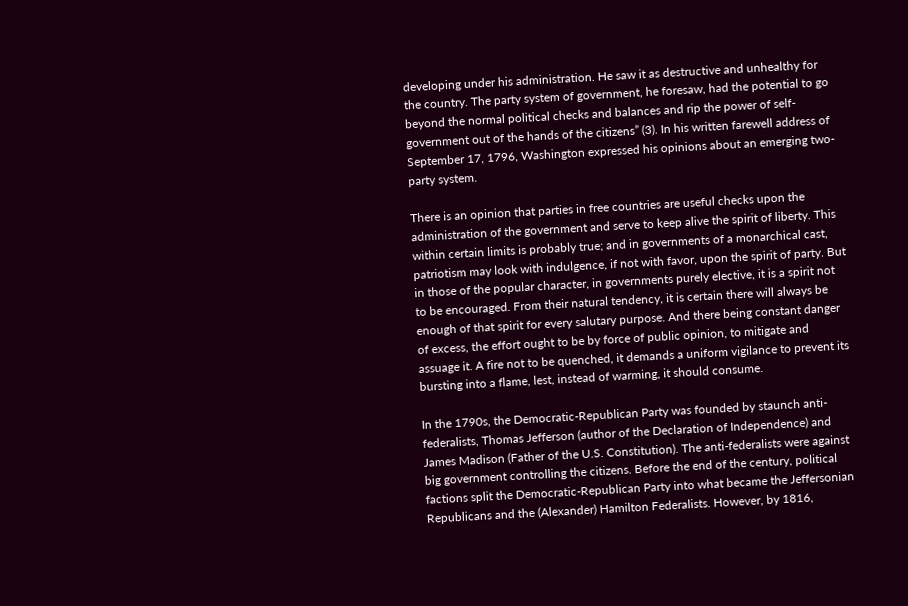developing under his administration. He saw it as destructive and unhealthy for the country. The party system of government, he foresaw, had the potential to go beyond the normal political checks and balances and rip the power of self-government out of the hands of the citizens” (3). In his written farewell address of September 17, 1796, Washington expressed his opinions about an emerging two-party system.

There is an opinion that parties in free countries are useful checks upon the administration of the government and serve to keep alive the spirit of liberty. This within certain limits is probably true; and in governments of a monarchical cast, patriotism may look with indulgence, if not with favor, upon the spirit of party. But in those of the popular character, in governments purely elective, it is a spirit not to be encouraged. From their natural tendency, it is certain there will always be enough of that spirit for every salutary purpose. And there being constant danger of excess, the effort ought to be by force of public opinion, to mitigate and assuage it. A fire not to be quenched, it demands a uniform vigilance to prevent its bursting into a flame, lest, instead of warming, it should consume.

In the 1790s, the Democratic-Republican Party was founded by staunch anti-federalists, Thomas Jefferson (author of the Declaration of Independence) and James Madison (Father of the U.S. Constitution). The anti-federalists were against big government controlling the citizens. Before the end of the century, political factions split the Democratic-Republican Party into what became the Jeffersonian Republicans and the (Alexander) Hamilton Federalists. However, by 1816,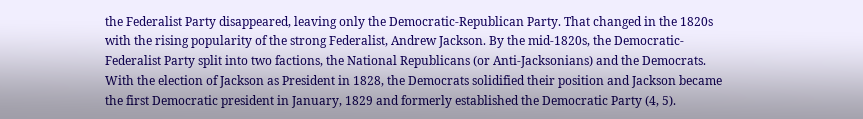the Federalist Party disappeared, leaving only the Democratic-Republican Party. That changed in the 1820s with the rising popularity of the strong Federalist, Andrew Jackson. By the mid-1820s, the Democratic-Federalist Party split into two factions, the National Republicans (or Anti-Jacksonians) and the Democrats. With the election of Jackson as President in 1828, the Democrats solidified their position and Jackson became the first Democratic president in January, 1829 and formerly established the Democratic Party (4, 5).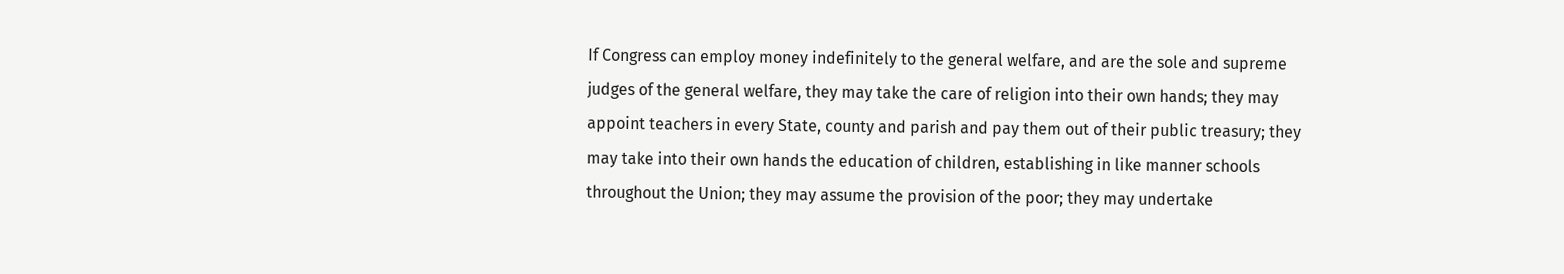If Congress can employ money indefinitely to the general welfare, and are the sole and supreme judges of the general welfare, they may take the care of religion into their own hands; they may appoint teachers in every State, county and parish and pay them out of their public treasury; they may take into their own hands the education of children, establishing in like manner schools throughout the Union; they may assume the provision of the poor; they may undertake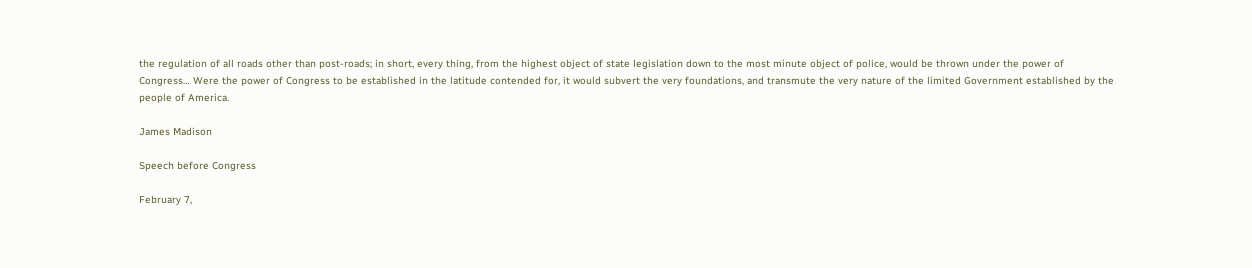the regulation of all roads other than post-roads; in short, every thing, from the highest object of state legislation down to the most minute object of police, would be thrown under the power of Congress… Were the power of Congress to be established in the latitude contended for, it would subvert the very foundations, and transmute the very nature of the limited Government established by the people of America.

James Madison

Speech before Congress

February 7,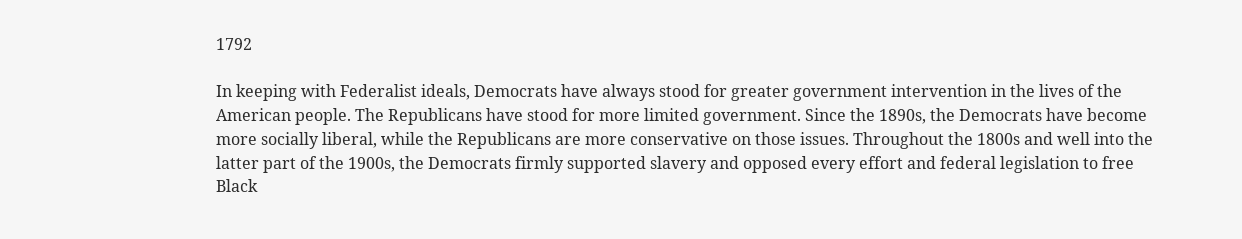1792

In keeping with Federalist ideals, Democrats have always stood for greater government intervention in the lives of the American people. The Republicans have stood for more limited government. Since the 1890s, the Democrats have become more socially liberal, while the Republicans are more conservative on those issues. Throughout the 1800s and well into the latter part of the 1900s, the Democrats firmly supported slavery and opposed every effort and federal legislation to free Black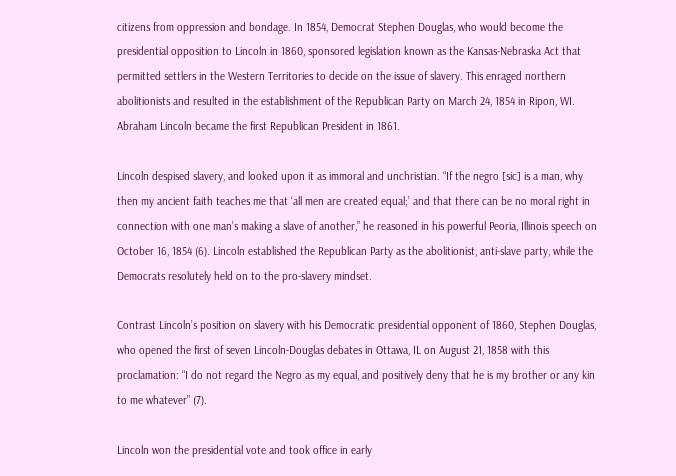citizens from oppression and bondage. In 1854, Democrat Stephen Douglas, who would become the presidential opposition to Lincoln in 1860, sponsored legislation known as the Kansas-Nebraska Act that permitted settlers in the Western Territories to decide on the issue of slavery. This enraged northern abolitionists and resulted in the establishment of the Republican Party on March 24, 1854 in Ripon, WI. Abraham Lincoln became the first Republican President in 1861.

Lincoln despised slavery, and looked upon it as immoral and unchristian. “If the negro [sic] is a man, why then my ancient faith teaches me that ‘all men are created equal;’ and that there can be no moral right in connection with one man’s making a slave of another,” he reasoned in his powerful Peoria, Illinois speech on October 16, 1854 (6). Lincoln established the Republican Party as the abolitionist, anti-slave party, while the Democrats resolutely held on to the pro-slavery mindset.

Contrast Lincoln’s position on slavery with his Democratic presidential opponent of 1860, Stephen Douglas, who opened the first of seven Lincoln-Douglas debates in Ottawa, IL on August 21, 1858 with this proclamation: “I do not regard the Negro as my equal, and positively deny that he is my brother or any kin to me whatever” (7).

Lincoln won the presidential vote and took office in early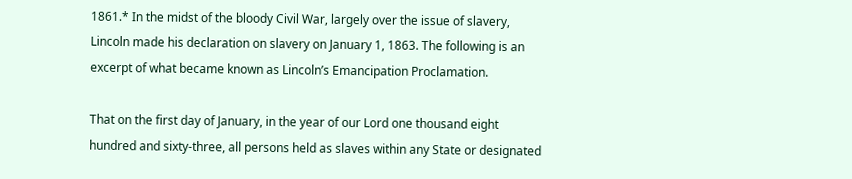1861.* In the midst of the bloody Civil War, largely over the issue of slavery, Lincoln made his declaration on slavery on January 1, 1863. The following is an excerpt of what became known as Lincoln’s Emancipation Proclamation.

That on the first day of January, in the year of our Lord one thousand eight hundred and sixty-three, all persons held as slaves within any State or designated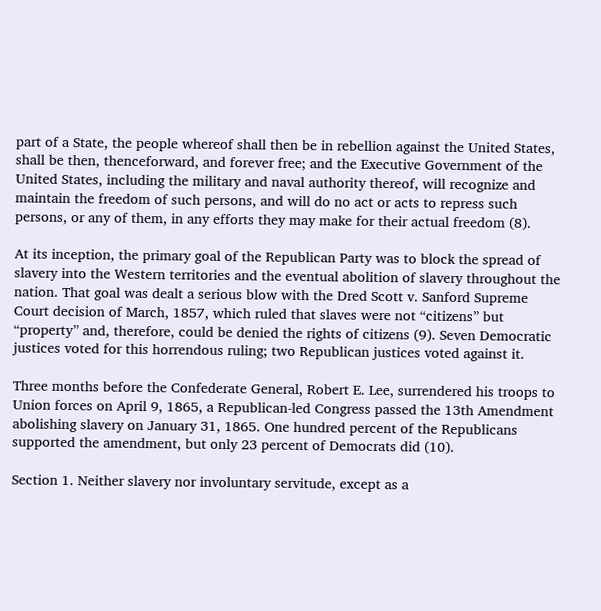part of a State, the people whereof shall then be in rebellion against the United States, shall be then, thenceforward, and forever free; and the Executive Government of the United States, including the military and naval authority thereof, will recognize and maintain the freedom of such persons, and will do no act or acts to repress such persons, or any of them, in any efforts they may make for their actual freedom (8).

At its inception, the primary goal of the Republican Party was to block the spread of slavery into the Western territories and the eventual abolition of slavery throughout the nation. That goal was dealt a serious blow with the Dred Scott v. Sanford Supreme Court decision of March, 1857, which ruled that slaves were not “citizens” but “property” and, therefore, could be denied the rights of citizens (9). Seven Democratic justices voted for this horrendous ruling; two Republican justices voted against it.

Three months before the Confederate General, Robert E. Lee, surrendered his troops to Union forces on April 9, 1865, a Republican-led Congress passed the 13th Amendment abolishing slavery on January 31, 1865. One hundred percent of the Republicans supported the amendment, but only 23 percent of Democrats did (10).

Section 1. Neither slavery nor involuntary servitude, except as a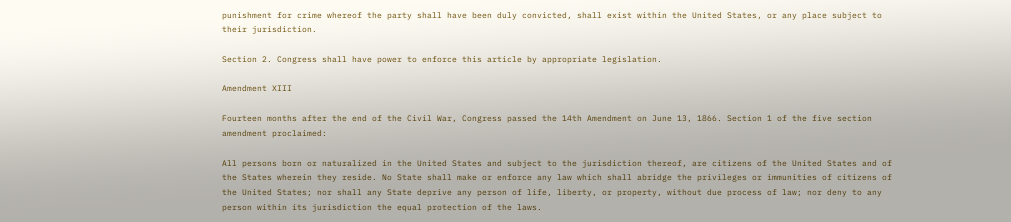punishment for crime whereof the party shall have been duly convicted, shall exist within the United States, or any place subject to their jurisdiction.

Section 2. Congress shall have power to enforce this article by appropriate legislation.

Amendment XIII

Fourteen months after the end of the Civil War, Congress passed the 14th Amendment on June 13, 1866. Section 1 of the five section amendment proclaimed:

All persons born or naturalized in the United States and subject to the jurisdiction thereof, are citizens of the United States and of the States wherein they reside. No State shall make or enforce any law which shall abridge the privileges or immunities of citizens of the United States; nor shall any State deprive any person of life, liberty, or property, without due process of law; nor deny to any person within its jurisdiction the equal protection of the laws.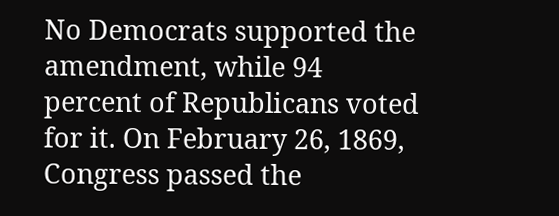No Democrats supported the amendment, while 94 percent of Republicans voted for it. On February 26, 1869, Congress passed the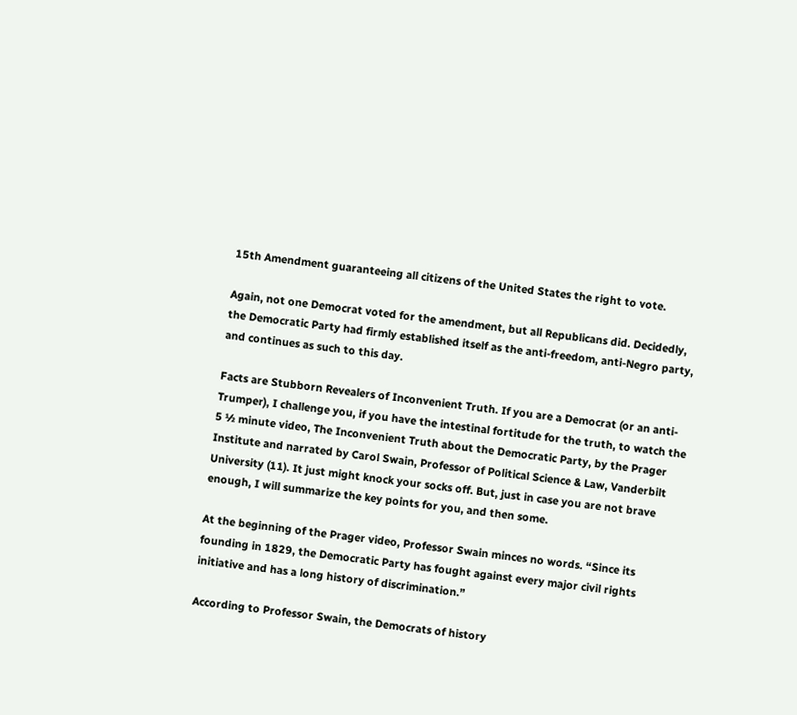15th Amendment guaranteeing all citizens of the United States the right to vote.

Again, not one Democrat voted for the amendment, but all Republicans did. Decidedly, the Democratic Party had firmly established itself as the anti-freedom, anti-Negro party, and continues as such to this day.

Facts are Stubborn Revealers of Inconvenient Truth. If you are a Democrat (or an anti-Trumper), I challenge you, if you have the intestinal fortitude for the truth, to watch the 5 ½ minute video, The Inconvenient Truth about the Democratic Party, by the Prager Institute and narrated by Carol Swain, Professor of Political Science & Law, Vanderbilt University (11). It just might knock your socks off. But, just in case you are not brave enough, I will summarize the key points for you, and then some.

At the beginning of the Prager video, Professor Swain minces no words. “Since its founding in 1829, the Democratic Party has fought against every major civil rights initiative and has a long history of discrimination.”

According to Professor Swain, the Democrats of history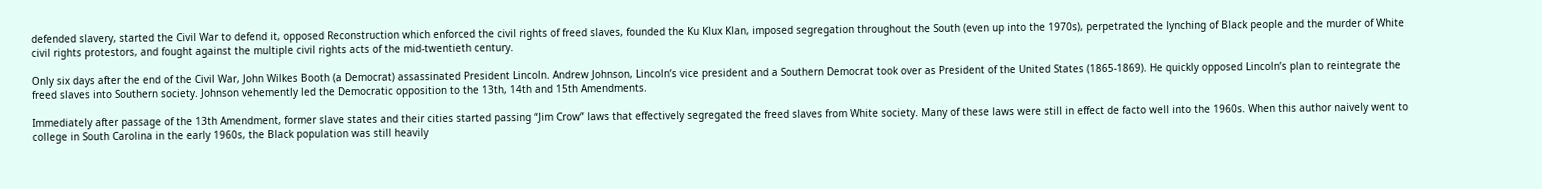defended slavery, started the Civil War to defend it, opposed Reconstruction which enforced the civil rights of freed slaves, founded the Ku Klux Klan, imposed segregation throughout the South (even up into the 1970s), perpetrated the lynching of Black people and the murder of White civil rights protestors, and fought against the multiple civil rights acts of the mid-twentieth century.

Only six days after the end of the Civil War, John Wilkes Booth (a Democrat) assassinated President Lincoln. Andrew Johnson, Lincoln’s vice president and a Southern Democrat took over as President of the United States (1865-1869). He quickly opposed Lincoln’s plan to reintegrate the freed slaves into Southern society. Johnson vehemently led the Democratic opposition to the 13th, 14th and 15th Amendments.

Immediately after passage of the 13th Amendment, former slave states and their cities started passing “Jim Crow” laws that effectively segregated the freed slaves from White society. Many of these laws were still in effect de facto well into the 1960s. When this author naively went to college in South Carolina in the early 1960s, the Black population was still heavily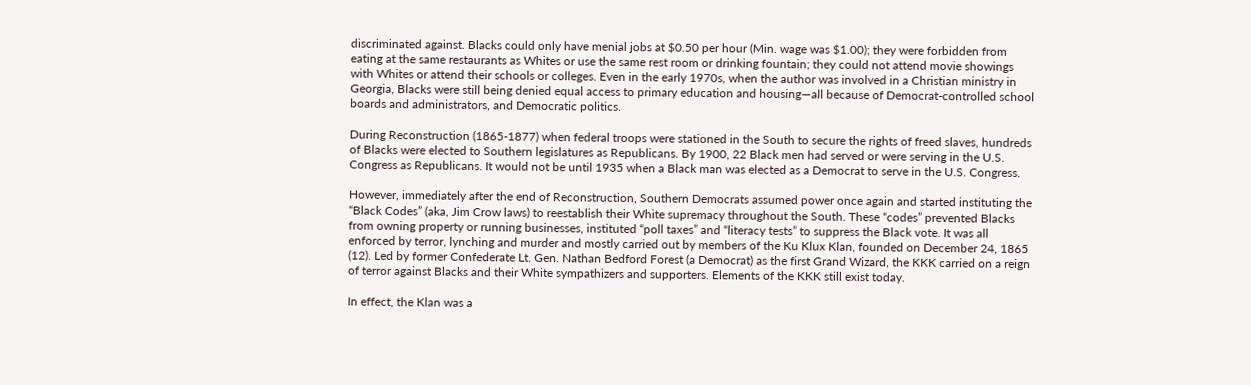discriminated against. Blacks could only have menial jobs at $0.50 per hour (Min. wage was $1.00); they were forbidden from eating at the same restaurants as Whites or use the same rest room or drinking fountain; they could not attend movie showings with Whites or attend their schools or colleges. Even in the early 1970s, when the author was involved in a Christian ministry in Georgia, Blacks were still being denied equal access to primary education and housing—all because of Democrat-controlled school boards and administrators, and Democratic politics.

During Reconstruction (1865-1877) when federal troops were stationed in the South to secure the rights of freed slaves, hundreds of Blacks were elected to Southern legislatures as Republicans. By 1900, 22 Black men had served or were serving in the U.S. Congress as Republicans. It would not be until 1935 when a Black man was elected as a Democrat to serve in the U.S. Congress.

However, immediately after the end of Reconstruction, Southern Democrats assumed power once again and started instituting the “Black Codes” (aka, Jim Crow laws) to reestablish their White supremacy throughout the South. These “codes” prevented Blacks from owning property or running businesses, instituted “poll taxes” and “literacy tests” to suppress the Black vote. It was all enforced by terror, lynching and murder and mostly carried out by members of the Ku Klux Klan, founded on December 24, 1865 (12). Led by former Confederate Lt. Gen. Nathan Bedford Forest (a Democrat) as the first Grand Wizard, the KKK carried on a reign of terror against Blacks and their White sympathizers and supporters. Elements of the KKK still exist today.

In effect, the Klan was a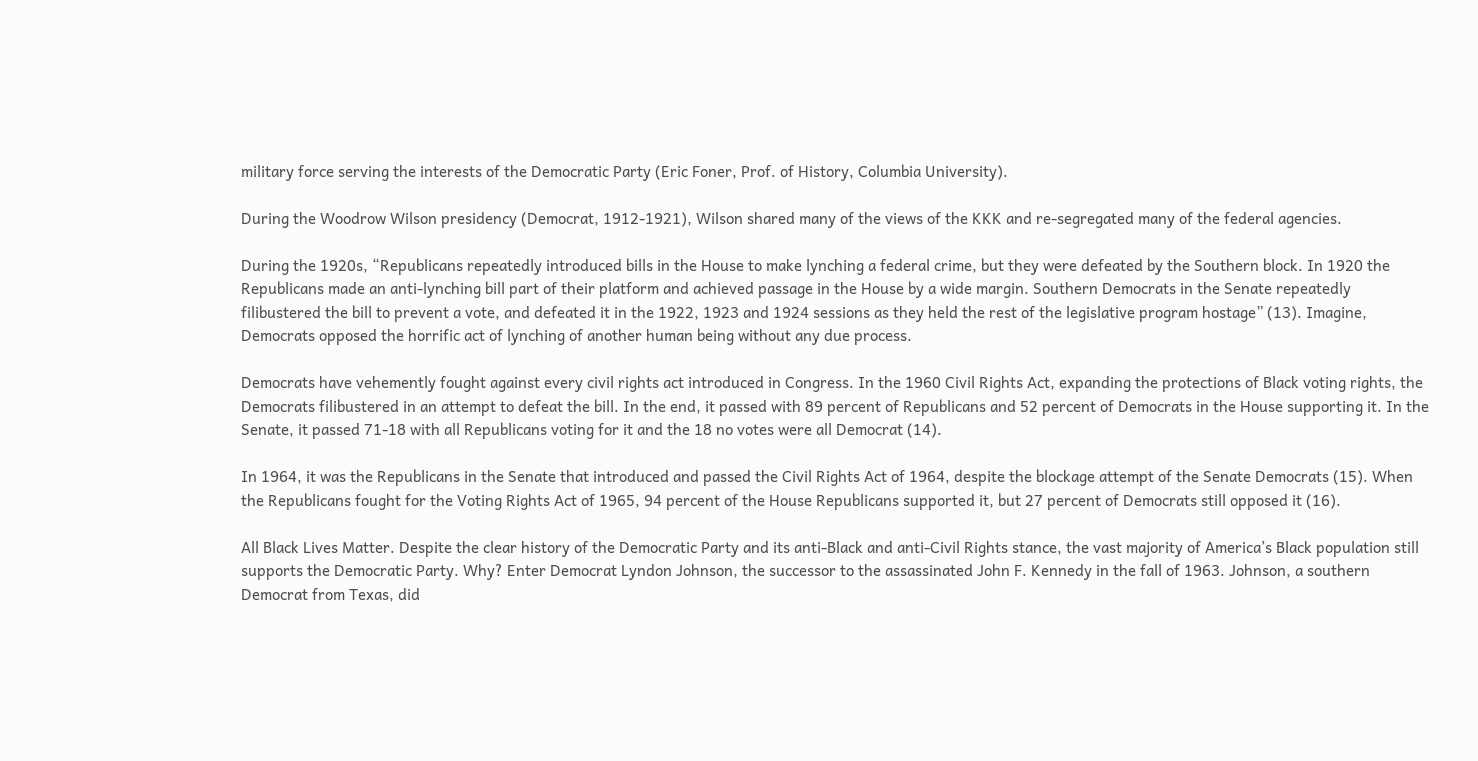military force serving the interests of the Democratic Party (Eric Foner, Prof. of History, Columbia University).

During the Woodrow Wilson presidency (Democrat, 1912-1921), Wilson shared many of the views of the KKK and re-segregated many of the federal agencies.

During the 1920s, “Republicans repeatedly introduced bills in the House to make lynching a federal crime, but they were defeated by the Southern block. In 1920 the Republicans made an anti-lynching bill part of their platform and achieved passage in the House by a wide margin. Southern Democrats in the Senate repeatedly filibustered the bill to prevent a vote, and defeated it in the 1922, 1923 and 1924 sessions as they held the rest of the legislative program hostage” (13). Imagine, Democrats opposed the horrific act of lynching of another human being without any due process.

Democrats have vehemently fought against every civil rights act introduced in Congress. In the 1960 Civil Rights Act, expanding the protections of Black voting rights, the Democrats filibustered in an attempt to defeat the bill. In the end, it passed with 89 percent of Republicans and 52 percent of Democrats in the House supporting it. In the Senate, it passed 71-18 with all Republicans voting for it and the 18 no votes were all Democrat (14).

In 1964, it was the Republicans in the Senate that introduced and passed the Civil Rights Act of 1964, despite the blockage attempt of the Senate Democrats (15). When the Republicans fought for the Voting Rights Act of 1965, 94 percent of the House Republicans supported it, but 27 percent of Democrats still opposed it (16).

All Black Lives Matter. Despite the clear history of the Democratic Party and its anti-Black and anti-Civil Rights stance, the vast majority of America’s Black population still supports the Democratic Party. Why? Enter Democrat Lyndon Johnson, the successor to the assassinated John F. Kennedy in the fall of 1963. Johnson, a southern Democrat from Texas, did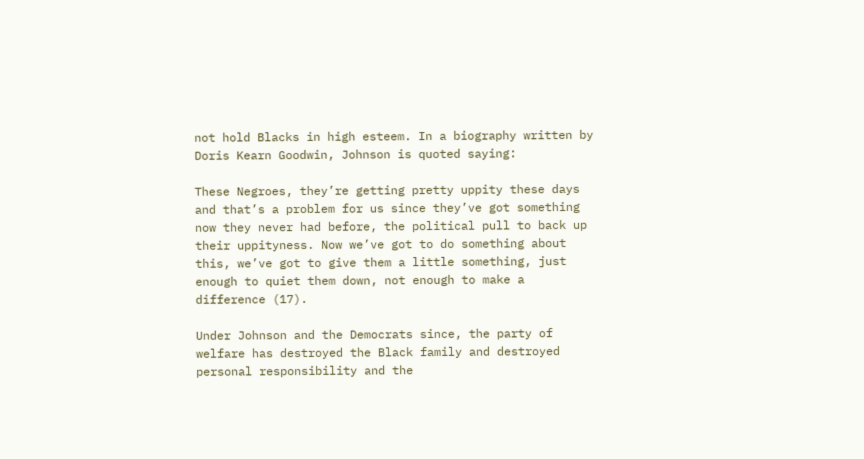not hold Blacks in high esteem. In a biography written by Doris Kearn Goodwin, Johnson is quoted saying:

These Negroes, they’re getting pretty uppity these days and that’s a problem for us since they’ve got something now they never had before, the political pull to back up their uppityness. Now we’ve got to do something about this, we’ve got to give them a little something, just enough to quiet them down, not enough to make a difference (17).

Under Johnson and the Democrats since, the party of welfare has destroyed the Black family and destroyed personal responsibility and the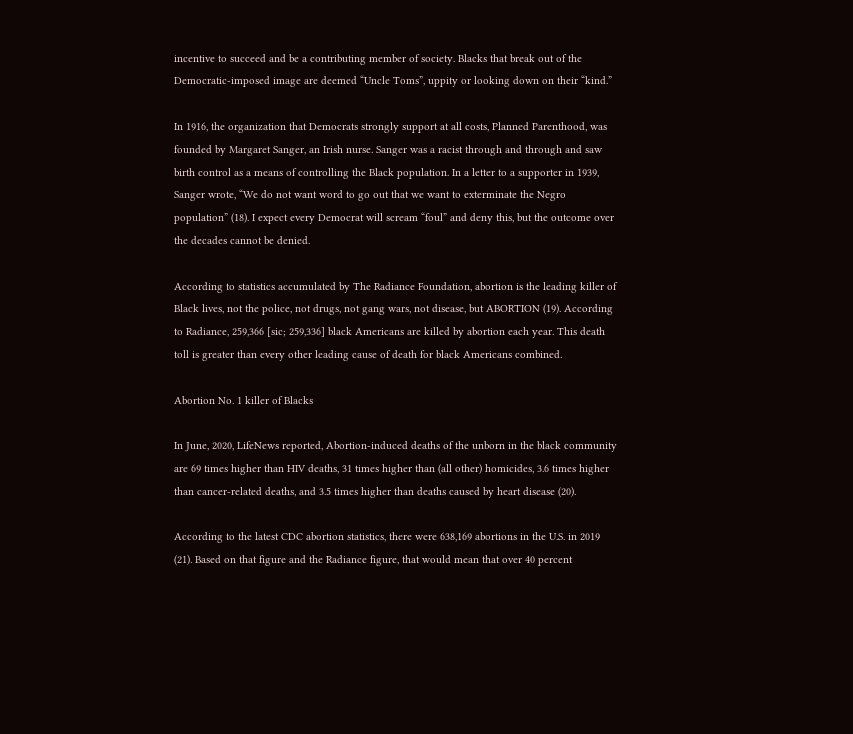incentive to succeed and be a contributing member of society. Blacks that break out of the Democratic-imposed image are deemed “Uncle Toms”, uppity or looking down on their “kind.”

In 1916, the organization that Democrats strongly support at all costs, Planned Parenthood, was founded by Margaret Sanger, an Irish nurse. Sanger was a racist through and through and saw birth control as a means of controlling the Black population. In a letter to a supporter in 1939, Sanger wrote, “We do not want word to go out that we want to exterminate the Negro population” (18). I expect every Democrat will scream “foul” and deny this, but the outcome over the decades cannot be denied.

According to statistics accumulated by The Radiance Foundation, abortion is the leading killer of Black lives, not the police, not drugs, not gang wars, not disease, but ABORTION (19). According to Radiance, 259,366 [sic; 259,336] black Americans are killed by abortion each year. This death toll is greater than every other leading cause of death for black Americans combined.

Abortion No. 1 killer of Blacks

In June, 2020, LifeNews reported, Abortion-induced deaths of the unborn in the black community are 69 times higher than HIV deaths, 31 times higher than (all other) homicides, 3.6 times higher than cancer-related deaths, and 3.5 times higher than deaths caused by heart disease (20).

According to the latest CDC abortion statistics, there were 638,169 abortions in the U.S. in 2019 (21). Based on that figure and the Radiance figure, that would mean that over 40 percent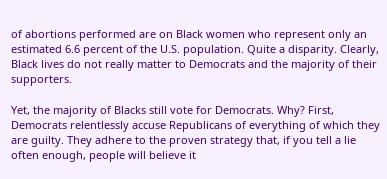of abortions performed are on Black women who represent only an estimated 6.6 percent of the U.S. population. Quite a disparity. Clearly, Black lives do not really matter to Democrats and the majority of their supporters.

Yet, the majority of Blacks still vote for Democrats. Why? First, Democrats relentlessly accuse Republicans of everything of which they are guilty. They adhere to the proven strategy that, if you tell a lie often enough, people will believe it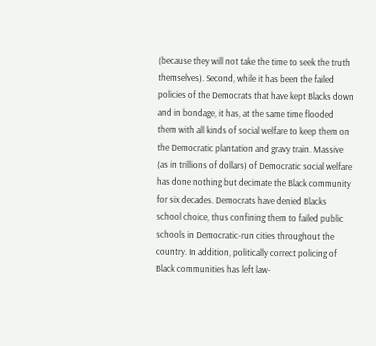(because they will not take the time to seek the truth themselves). Second, while it has been the failed policies of the Democrats that have kept Blacks down and in bondage, it has, at the same time flooded them with all kinds of social welfare to keep them on the Democratic plantation and gravy train. Massive (as in trillions of dollars) of Democratic social welfare has done nothing but decimate the Black community for six decades. Democrats have denied Blacks school choice, thus confining them to failed public schools in Democratic-run cities throughout the country. In addition, politically correct policing of Black communities has left law-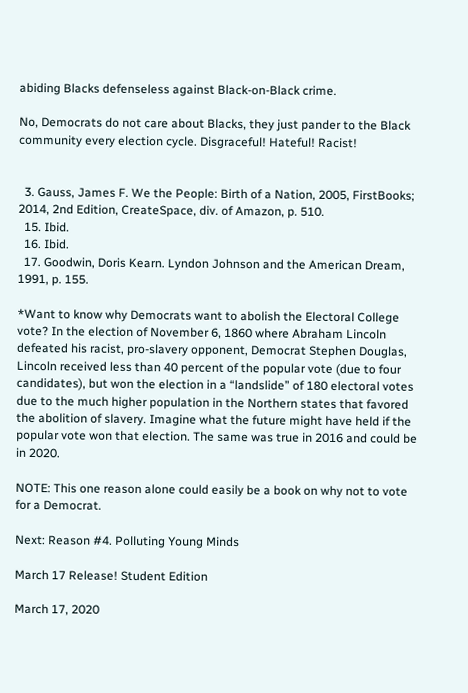abiding Blacks defenseless against Black-on-Black crime.

No, Democrats do not care about Blacks, they just pander to the Black community every election cycle. Disgraceful! Hateful! Racist!


  3. Gauss, James F. We the People: Birth of a Nation, 2005, FirstBooks; 2014, 2nd Edition, CreateSpace, div. of Amazon, p. 510.
  15. Ibid.
  16. Ibid.
  17. Goodwin, Doris Kearn. Lyndon Johnson and the American Dream, 1991, p. 155.

*Want to know why Democrats want to abolish the Electoral College vote? In the election of November 6, 1860 where Abraham Lincoln defeated his racist, pro-slavery opponent, Democrat Stephen Douglas, Lincoln received less than 40 percent of the popular vote (due to four candidates), but won the election in a “landslide” of 180 electoral votes due to the much higher population in the Northern states that favored the abolition of slavery. Imagine what the future might have held if the popular vote won that election. The same was true in 2016 and could be in 2020.

NOTE: This one reason alone could easily be a book on why not to vote for a Democrat.

Next: Reason #4. Polluting Young Minds

March 17 Release! Student Edition

March 17, 2020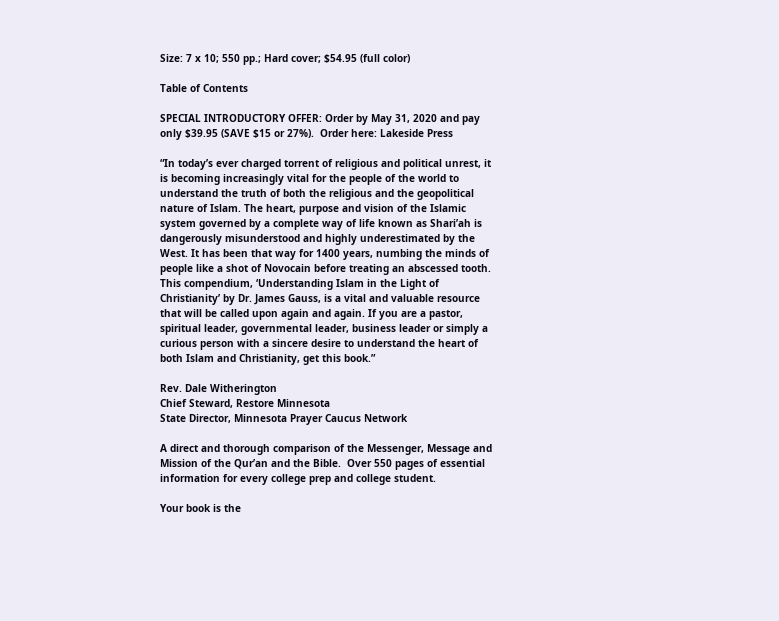Size: 7 x 10; 550 pp.; Hard cover; $54.95 (full color)

Table of Contents

SPECIAL INTRODUCTORY OFFER: Order by May 31, 2020 and pay only $39.95 (SAVE $15 or 27%).  Order here: Lakeside Press

“In today’s ever charged torrent of religious and political unrest, it is becoming increasingly vital for the people of the world to understand the truth of both the religious and the geopolitical nature of Islam. The heart, purpose and vision of the Islamic system governed by a complete way of life known as Shari’ah is dangerously misunderstood and highly underestimated by the West. It has been that way for 1400 years, numbing the minds of people like a shot of Novocain before treating an abscessed tooth. This compendium, ‘Understanding Islam in the Light of Christianity’ by Dr. James Gauss, is a vital and valuable resource that will be called upon again and again. If you are a pastor, spiritual leader, governmental leader, business leader or simply a curious person with a sincere desire to understand the heart of both Islam and Christianity, get this book.”

Rev. Dale Witherington
Chief Steward, Restore Minnesota
State Director, Minnesota Prayer Caucus Network

A direct and thorough comparison of the Messenger, Message and Mission of the Qur’an and the Bible.  Over 550 pages of essential information for every college prep and college student.

Your book is the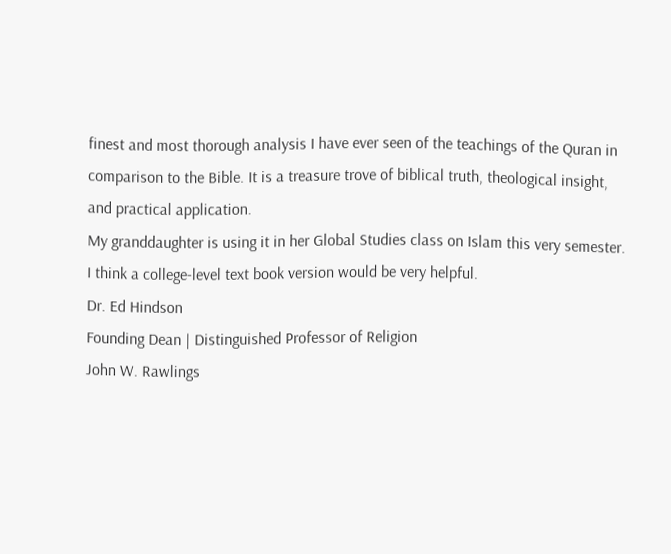finest and most thorough analysis I have ever seen of the teachings of the Quran in comparison to the Bible. It is a treasure trove of biblical truth, theological insight, and practical application.
My granddaughter is using it in her Global Studies class on Islam this very semester. I think a college-level text book version would be very helpful.
Dr. Ed Hindson
Founding Dean | Distinguished Professor of Religion
John W. Rawlings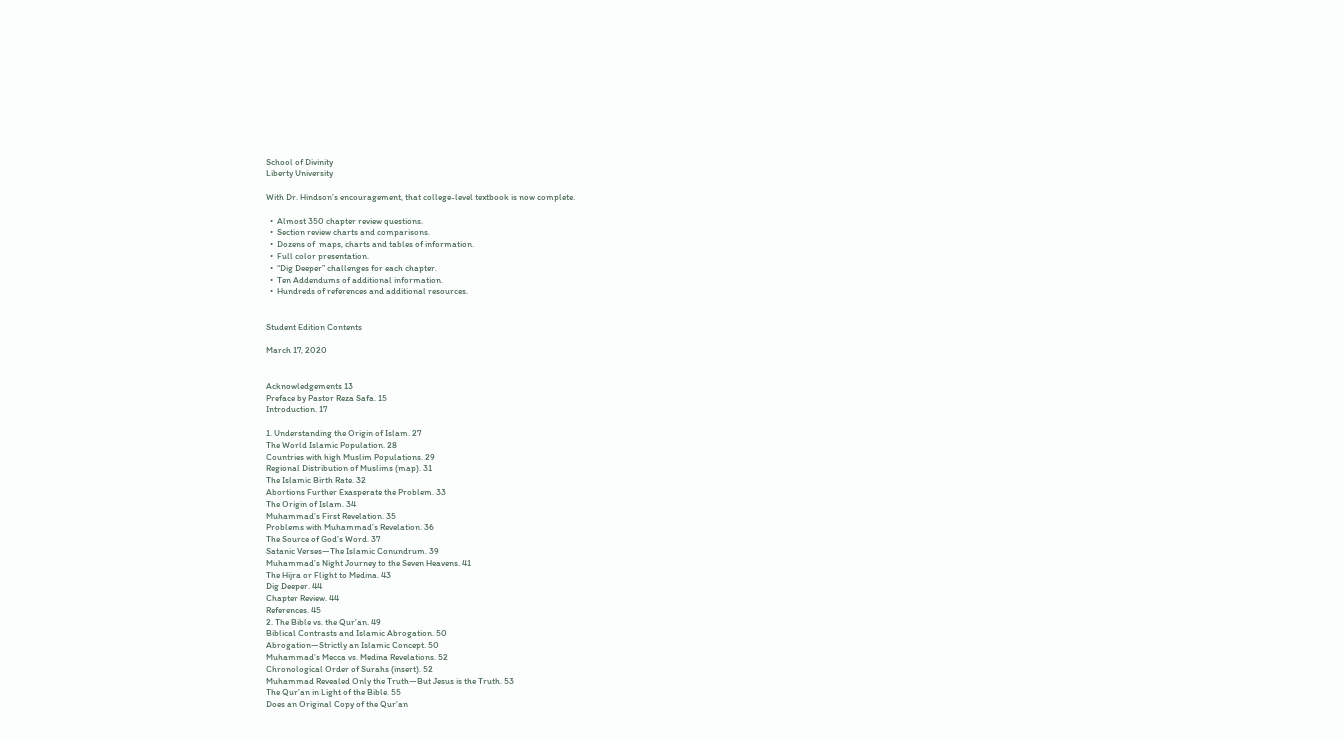School of Divinity
Liberty University

With Dr. Hindson’s encouragement, that college-level textbook is now complete.

  •  Almost 350 chapter review questions.
  •  Section review charts and comparisons.
  •  Dozens of  maps, charts and tables of information.
  •  Full color presentation.
  •  “Dig Deeper” challenges for each chapter.
  •  Ten Addendums of additional information.
  •  Hundreds of references and additional resources.


Student Edition Contents

March 17, 2020


Acknowledgements 13
Preface by Pastor Reza Safa. 15
Introduction. 17

1. Understanding the Origin of Islam. 27
The World Islamic Population. 28
Countries with high Muslim Populations. 29
Regional Distribution of Muslims (map). 31
The Islamic Birth Rate. 32
Abortions Further Exasperate the Problem. 33
The Origin of Islam. 34
Muhammad’s First Revelation. 35
Problems with Muhammad’s Revelation. 36
The Source of God’s Word. 37
Satanic Verses—The Islamic Conundrum. 39
Muhammad’s Night Journey to the Seven Heavens. 41
The Hijra or Flight to Medina. 43
Dig Deeper. 44
Chapter Review. 44
References. 45
2. The Bible vs. the Qur’an. 49
Biblical Contrasts and Islamic Abrogation. 50
Abrogation—Strictly an Islamic Concept. 50
Muhammad’s Mecca vs. Medina Revelations. 52
Chronological Order of Surahs (insert). 52
Muhammad Revealed Only the Truth—But Jesus is the Truth. 53
The Qur’an in Light of the Bible. 55
Does an Original Copy of the Qur’an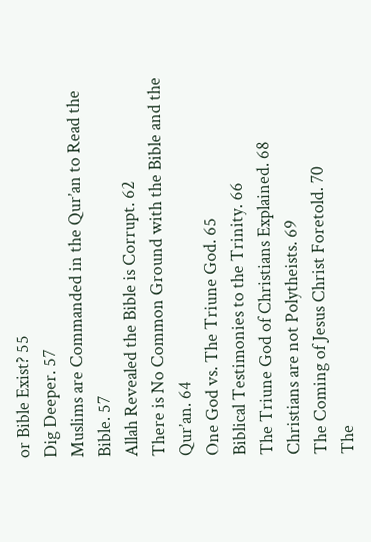or Bible Exist? 55
Dig Deeper. 57
Muslims are Commanded in the Qur’an to Read the Bible. 57
Allah Revealed the Bible is Corrupt. 62
There is No Common Ground with the Bible and the Qur’an. 64
One God vs. The Triune God. 65
Biblical Testimonies to the Trinity. 66
The Triune God of Christians Explained. 68
Christians are not Polytheists. 69
The Coming of Jesus Christ Foretold. 70
The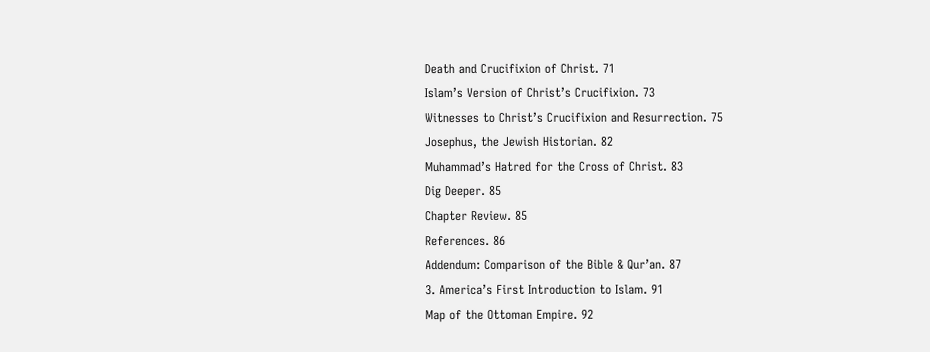Death and Crucifixion of Christ. 71
Islam’s Version of Christ’s Crucifixion. 73
Witnesses to Christ’s Crucifixion and Resurrection. 75
Josephus, the Jewish Historian. 82
Muhammad’s Hatred for the Cross of Christ. 83
Dig Deeper. 85
Chapter Review. 85
References. 86
Addendum: Comparison of the Bible & Qur’an. 87
3. America’s First Introduction to Islam. 91
Map of the Ottoman Empire. 92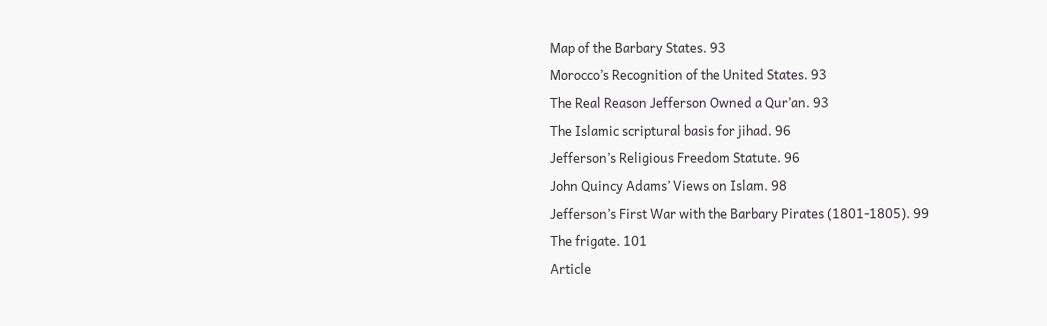Map of the Barbary States. 93
Morocco’s Recognition of the United States. 93
The Real Reason Jefferson Owned a Qur’an. 93
The Islamic scriptural basis for jihad. 96
Jefferson’s Religious Freedom Statute. 96
John Quincy Adams’ Views on Islam. 98
Jefferson’s First War with the Barbary Pirates (1801-1805). 99
The frigate. 101
Article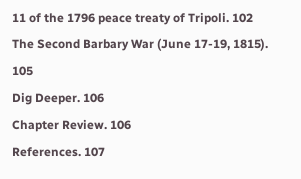11 of the 1796 peace treaty of Tripoli. 102
The Second Barbary War (June 17-19, 1815). 105
Dig Deeper. 106
Chapter Review. 106
References. 107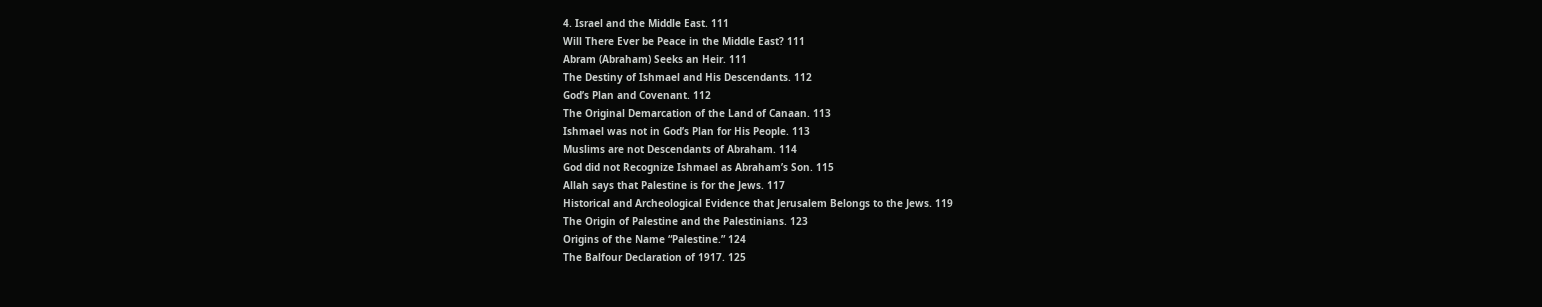4. Israel and the Middle East. 111
Will There Ever be Peace in the Middle East? 111
Abram (Abraham) Seeks an Heir. 111
The Destiny of Ishmael and His Descendants. 112
God’s Plan and Covenant. 112
The Original Demarcation of the Land of Canaan. 113
Ishmael was not in God’s Plan for His People. 113
Muslims are not Descendants of Abraham. 114
God did not Recognize Ishmael as Abraham’s Son. 115
Allah says that Palestine is for the Jews. 117
Historical and Archeological Evidence that Jerusalem Belongs to the Jews. 119
The Origin of Palestine and the Palestinians. 123
Origins of the Name “Palestine.” 124
The Balfour Declaration of 1917. 125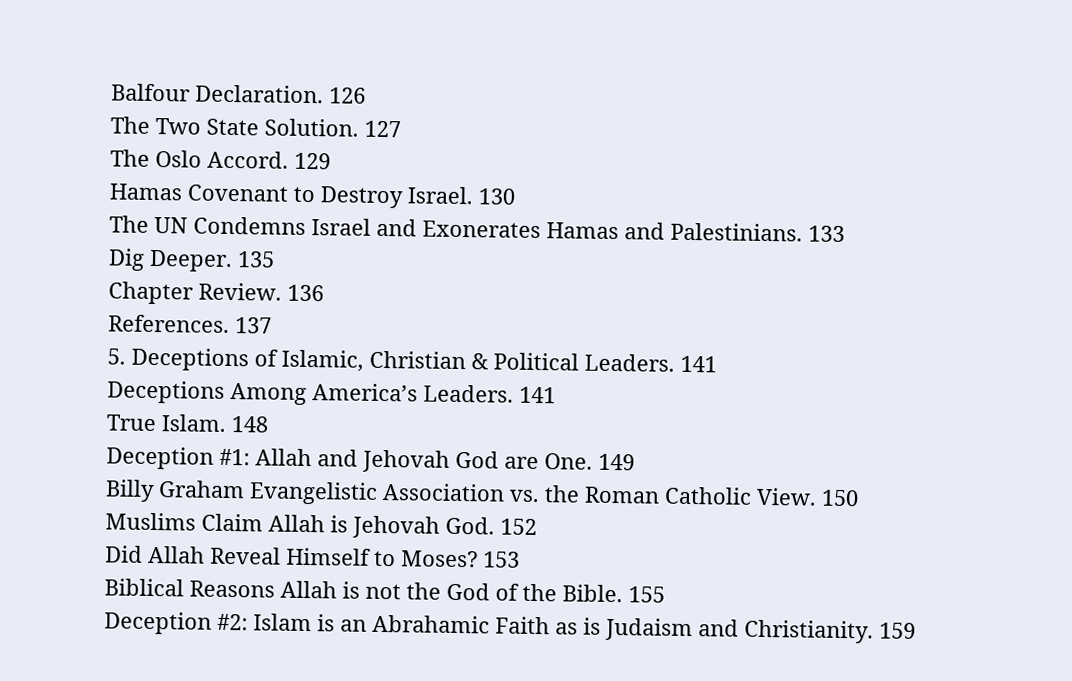Balfour Declaration. 126
The Two State Solution. 127
The Oslo Accord. 129
Hamas Covenant to Destroy Israel. 130
The UN Condemns Israel and Exonerates Hamas and Palestinians. 133
Dig Deeper. 135
Chapter Review. 136
References. 137
5. Deceptions of Islamic, Christian & Political Leaders. 141
Deceptions Among America’s Leaders. 141
True Islam. 148
Deception #1: Allah and Jehovah God are One. 149
Billy Graham Evangelistic Association vs. the Roman Catholic View. 150
Muslims Claim Allah is Jehovah God. 152
Did Allah Reveal Himself to Moses? 153
Biblical Reasons Allah is not the God of the Bible. 155
Deception #2: Islam is an Abrahamic Faith as is Judaism and Christianity. 159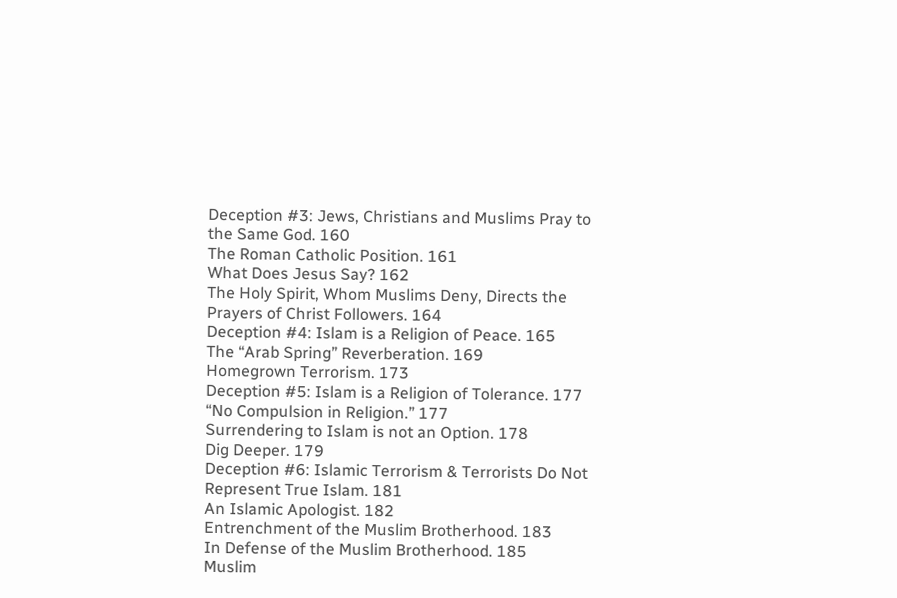Deception #3: Jews, Christians and Muslims Pray to the Same God. 160
The Roman Catholic Position. 161
What Does Jesus Say? 162
The Holy Spirit, Whom Muslims Deny, Directs the Prayers of Christ Followers. 164
Deception #4: Islam is a Religion of Peace. 165
The “Arab Spring” Reverberation. 169
Homegrown Terrorism. 173
Deception #5: Islam is a Religion of Tolerance. 177
“No Compulsion in Religion.” 177
Surrendering to Islam is not an Option. 178
Dig Deeper. 179
Deception #6: Islamic Terrorism & Terrorists Do Not Represent True Islam. 181
An Islamic Apologist. 182
Entrenchment of the Muslim Brotherhood. 183
In Defense of the Muslim Brotherhood. 185
Muslim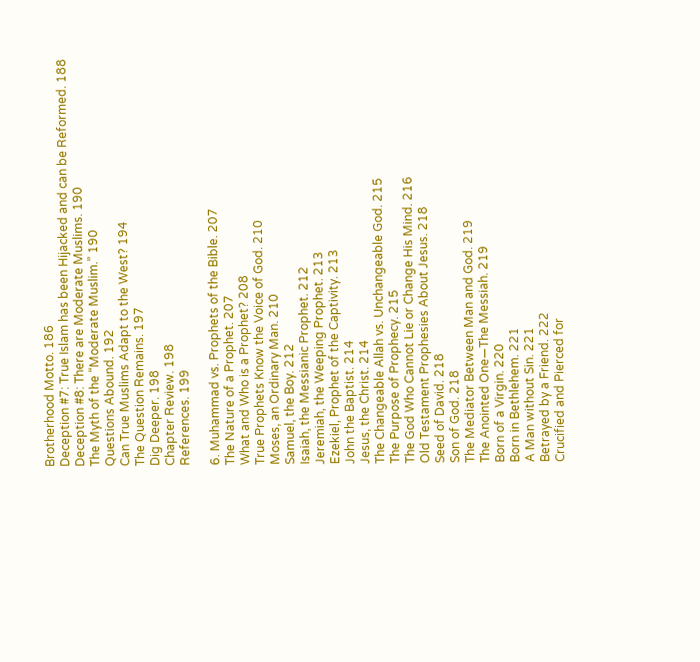Brotherhood Motto. 186
Deception #7: True Islam has been Hijacked and can be Reformed. 188
Deception #8: There are Moderate Muslims. 190
The Myth of the “Moderate Muslim.” 190
Questions Abound. 192
Can True Muslims Adapt to the West? 194
The Question Remains. 197
Dig Deeper. 198
Chapter Review. 198
References. 199

6. Muhammad vs. Prophets of the Bible. 207
The Nature of a Prophet. 207
What and Who is a Prophet? 208
True Prophets Know the Voice of God. 210
Moses, an Ordinary Man. 210
Samuel, the Boy. 212
Isaiah, the Messianic Prophet. 212
Jeremiah, the Weeping Prophet. 213
Ezekiel, Prophet of the Captivity. 213
John the Baptist. 214
Jesus, the Christ. 214
The Changeable Allah vs. Unchangeable God. 215
The Purpose of Prophecy. 215
The God Who Cannot Lie or Change His Mind. 216
Old Testament Prophesies About Jesus. 218
Seed of David. 218
Son of God. 218
The Mediator Between Man and God. 219
The Anointed One—The Messiah. 219
Born of a Virgin. 220
Born in Bethlehem. 221
A Man without Sin. 221
Betrayed by a Friend. 222
Crucified and Pierced for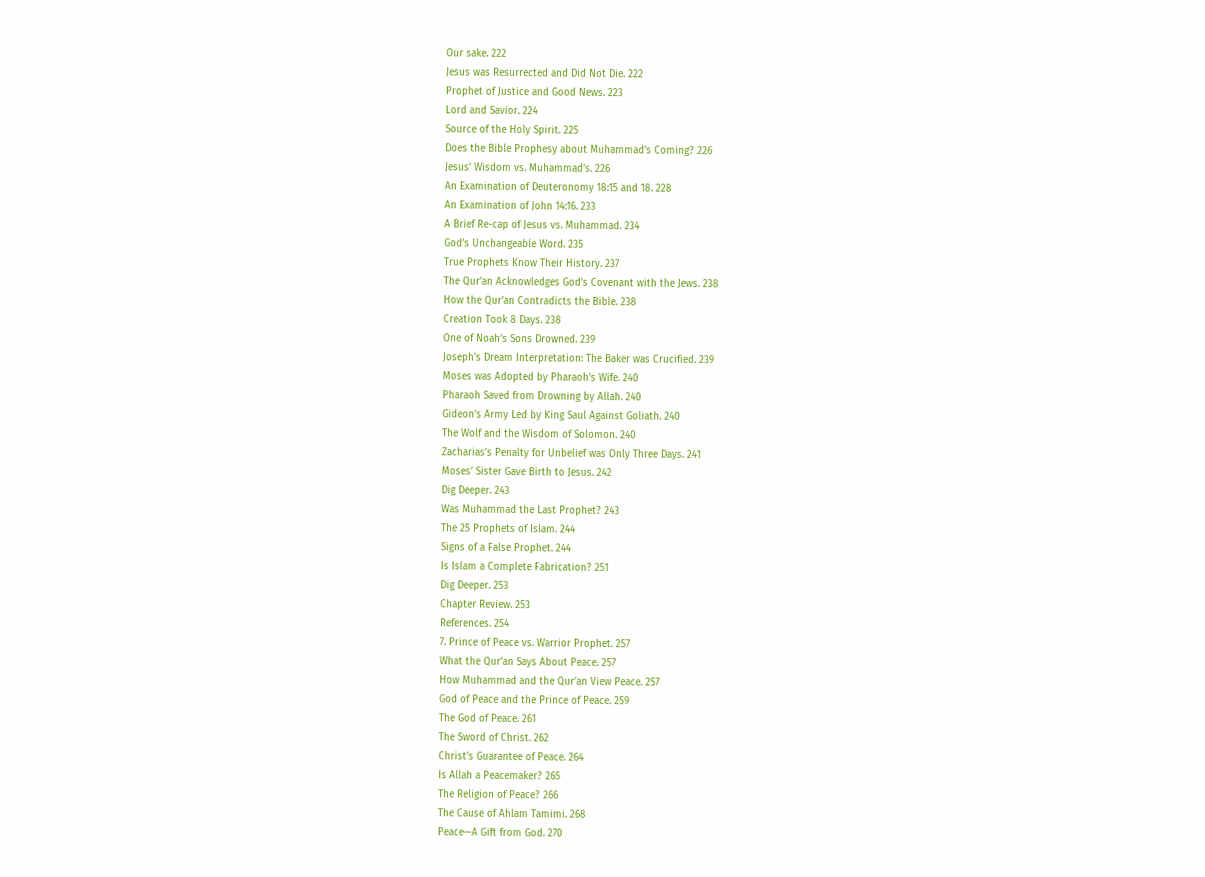Our sake. 222
Jesus was Resurrected and Did Not Die. 222
Prophet of Justice and Good News. 223
Lord and Savior. 224
Source of the Holy Spirit. 225
Does the Bible Prophesy about Muhammad’s Coming? 226
Jesus’ Wisdom vs. Muhammad’s. 226
An Examination of Deuteronomy 18:15 and 18. 228
An Examination of John 14:16. 233
A Brief Re-cap of Jesus vs. Muhammad. 234
God’s Unchangeable Word. 235
True Prophets Know Their History. 237
The Qur’an Acknowledges God’s Covenant with the Jews. 238
How the Qur’an Contradicts the Bible. 238
Creation Took 8 Days. 238
One of Noah’s Sons Drowned. 239
Joseph’s Dream Interpretation: The Baker was Crucified. 239
Moses was Adopted by Pharaoh’s Wife. 240
Pharaoh Saved from Drowning by Allah. 240
Gideon’s Army Led by King Saul Against Goliath. 240
The Wolf and the Wisdom of Solomon. 240
Zacharias’s Penalty for Unbelief was Only Three Days. 241
Moses’ Sister Gave Birth to Jesus. 242
Dig Deeper. 243
Was Muhammad the Last Prophet? 243
The 25 Prophets of Islam. 244
Signs of a False Prophet. 244
Is Islam a Complete Fabrication? 251
Dig Deeper. 253
Chapter Review. 253
References. 254
7. Prince of Peace vs. Warrior Prophet. 257
What the Qur’an Says About Peace. 257
How Muhammad and the Qur’an View Peace. 257
God of Peace and the Prince of Peace. 259
The God of Peace. 261
The Sword of Christ. 262
Christ’s Guarantee of Peace. 264
Is Allah a Peacemaker? 265
The Religion of Peace? 266
The Cause of Ahlam Tamimi. 268
Peace—A Gift from God. 270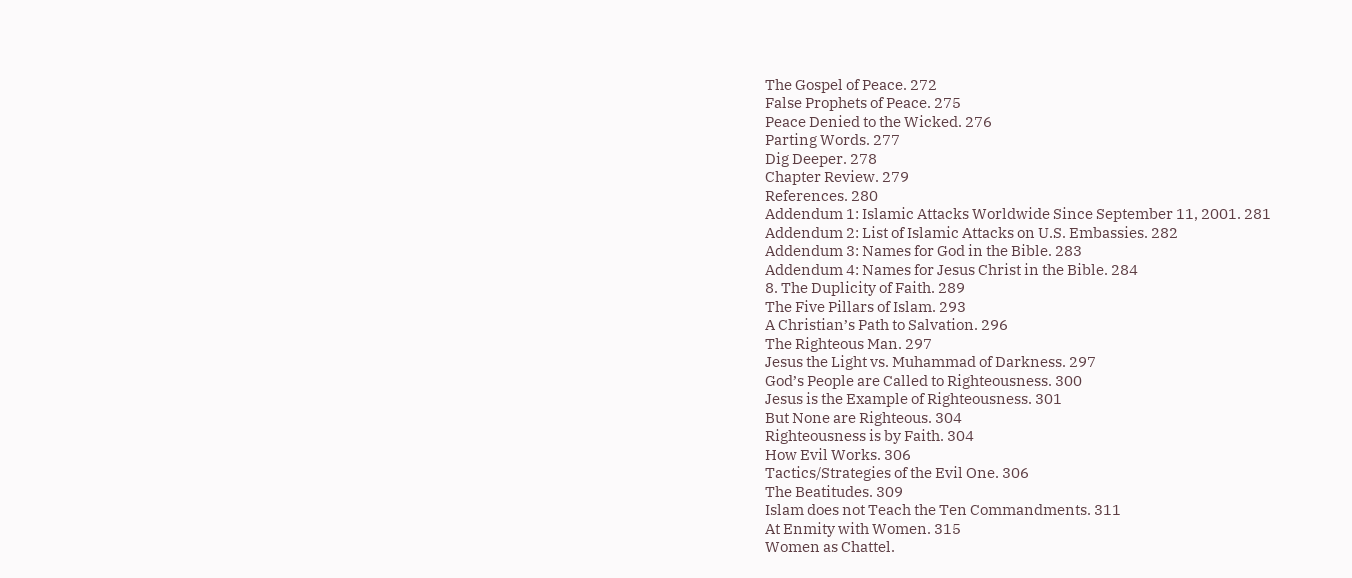The Gospel of Peace. 272
False Prophets of Peace. 275
Peace Denied to the Wicked. 276
Parting Words. 277
Dig Deeper. 278
Chapter Review. 279
References. 280
Addendum 1: Islamic Attacks Worldwide Since September 11, 2001. 281
Addendum 2: List of Islamic Attacks on U.S. Embassies. 282
Addendum 3: Names for God in the Bible. 283
Addendum 4: Names for Jesus Christ in the Bible. 284
8. The Duplicity of Faith. 289
The Five Pillars of Islam. 293
A Christian’s Path to Salvation. 296
The Righteous Man. 297
Jesus the Light vs. Muhammad of Darkness. 297
God’s People are Called to Righteousness. 300
Jesus is the Example of Righteousness. 301
But None are Righteous. 304
Righteousness is by Faith. 304
How Evil Works. 306
Tactics/Strategies of the Evil One. 306
The Beatitudes. 309
Islam does not Teach the Ten Commandments. 311
At Enmity with Women. 315
Women as Chattel.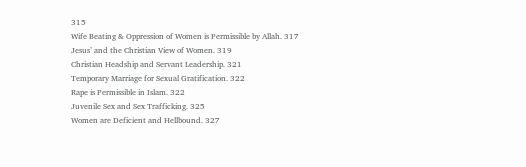315
Wife Beating & Oppression of Women is Permissible by Allah. 317
Jesus’ and the Christian View of Women. 319
Christian Headship and Servant Leadership. 321
Temporary Marriage for Sexual Gratification. 322
Rape is Permissible in Islam. 322
Juvenile Sex and Sex Trafficking. 325
Women are Deficient and Hellbound. 327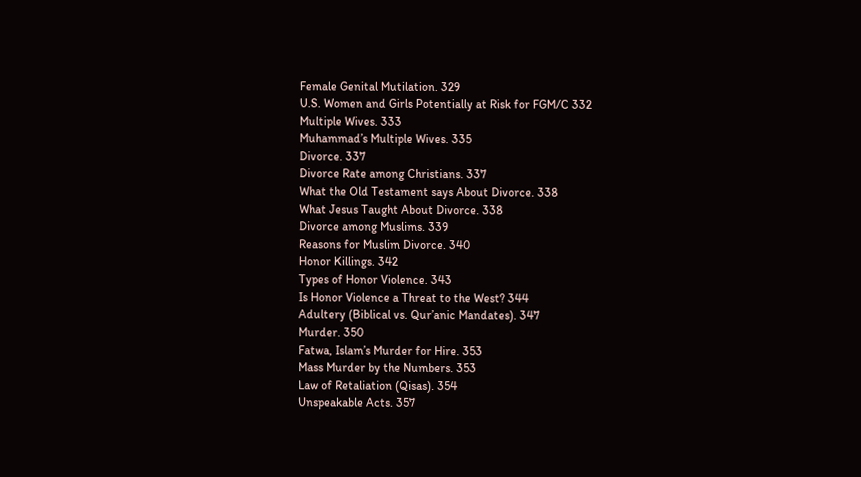Female Genital Mutilation. 329
U.S. Women and Girls Potentially at Risk for FGM/C 332
Multiple Wives. 333
Muhammad’s Multiple Wives. 335
Divorce. 337
Divorce Rate among Christians. 337
What the Old Testament says About Divorce. 338
What Jesus Taught About Divorce. 338
Divorce among Muslims. 339
Reasons for Muslim Divorce. 340
Honor Killings. 342
Types of Honor Violence. 343
Is Honor Violence a Threat to the West? 344
Adultery (Biblical vs. Qur’anic Mandates). 347
Murder. 350
Fatwa, Islam’s Murder for Hire. 353
Mass Murder by the Numbers. 353
Law of Retaliation (Qisas). 354
Unspeakable Acts. 357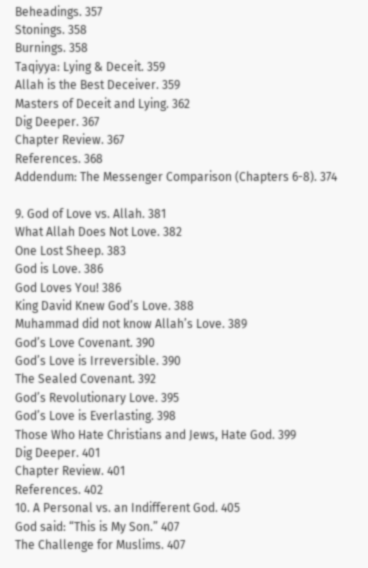Beheadings. 357
Stonings. 358
Burnings. 358
Taqiyya: Lying & Deceit. 359
Allah is the Best Deceiver. 359
Masters of Deceit and Lying. 362
Dig Deeper. 367
Chapter Review. 367
References. 368
Addendum: The Messenger Comparison (Chapters 6-8). 374

9. God of Love vs. Allah. 381
What Allah Does Not Love. 382
One Lost Sheep. 383
God is Love. 386
God Loves You! 386
King David Knew God’s Love. 388
Muhammad did not know Allah’s Love. 389
God’s Love Covenant. 390
God’s Love is Irreversible. 390
The Sealed Covenant. 392
God’s Revolutionary Love. 395
God’s Love is Everlasting. 398
Those Who Hate Christians and Jews, Hate God. 399
Dig Deeper. 401
Chapter Review. 401
References. 402
10. A Personal vs. an Indifferent God. 405
God said: “This is My Son.” 407
The Challenge for Muslims. 407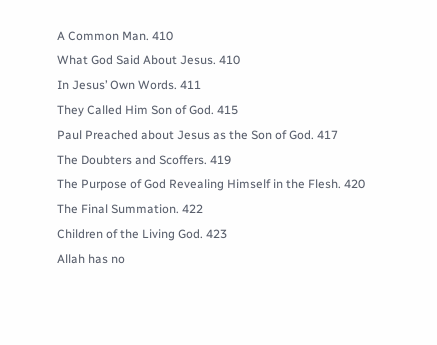A Common Man. 410
What God Said About Jesus. 410
In Jesus’ Own Words. 411
They Called Him Son of God. 415
Paul Preached about Jesus as the Son of God. 417
The Doubters and Scoffers. 419
The Purpose of God Revealing Himself in the Flesh. 420
The Final Summation. 422
Children of the Living God. 423
Allah has no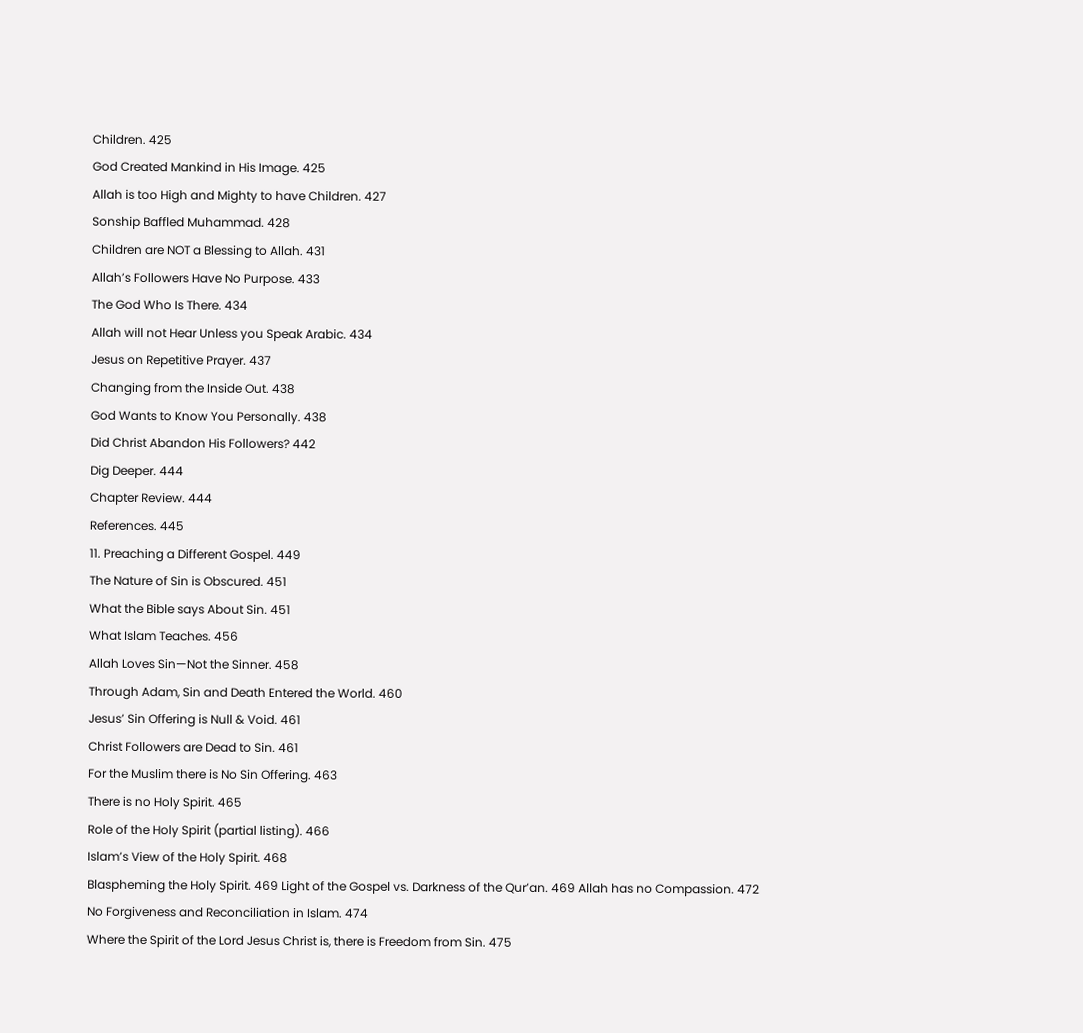Children. 425
God Created Mankind in His Image. 425
Allah is too High and Mighty to have Children. 427
Sonship Baffled Muhammad. 428
Children are NOT a Blessing to Allah. 431
Allah’s Followers Have No Purpose. 433
The God Who Is There. 434
Allah will not Hear Unless you Speak Arabic. 434
Jesus on Repetitive Prayer. 437
Changing from the Inside Out. 438
God Wants to Know You Personally. 438
Did Christ Abandon His Followers? 442
Dig Deeper. 444
Chapter Review. 444
References. 445
11. Preaching a Different Gospel. 449
The Nature of Sin is Obscured. 451
What the Bible says About Sin. 451
What Islam Teaches. 456
Allah Loves Sin—Not the Sinner. 458
Through Adam, Sin and Death Entered the World. 460
Jesus’ Sin Offering is Null & Void. 461
Christ Followers are Dead to Sin. 461
For the Muslim there is No Sin Offering. 463
There is no Holy Spirit. 465
Role of the Holy Spirit (partial listing). 466
Islam’s View of the Holy Spirit. 468
Blaspheming the Holy Spirit. 469 Light of the Gospel vs. Darkness of the Qur’an. 469 Allah has no Compassion. 472
No Forgiveness and Reconciliation in Islam. 474
Where the Spirit of the Lord Jesus Christ is, there is Freedom from Sin. 475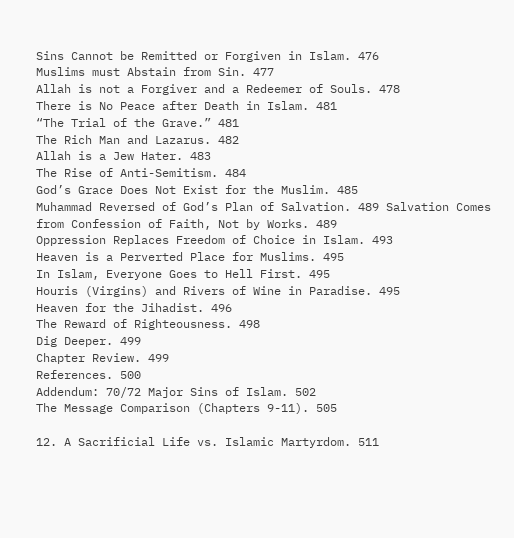Sins Cannot be Remitted or Forgiven in Islam. 476
Muslims must Abstain from Sin. 477
Allah is not a Forgiver and a Redeemer of Souls. 478
There is No Peace after Death in Islam. 481
“The Trial of the Grave.” 481
The Rich Man and Lazarus. 482
Allah is a Jew Hater. 483
The Rise of Anti-Semitism. 484
God’s Grace Does Not Exist for the Muslim. 485
Muhammad Reversed of God’s Plan of Salvation. 489 Salvation Comes from Confession of Faith, Not by Works. 489
Oppression Replaces Freedom of Choice in Islam. 493
Heaven is a Perverted Place for Muslims. 495
In Islam, Everyone Goes to Hell First. 495
Houris (Virgins) and Rivers of Wine in Paradise. 495
Heaven for the Jihadist. 496
The Reward of Righteousness. 498
Dig Deeper. 499
Chapter Review. 499
References. 500
Addendum: 70/72 Major Sins of Islam. 502
The Message Comparison (Chapters 9-11). 505

12. A Sacrificial Life vs. Islamic Martyrdom. 511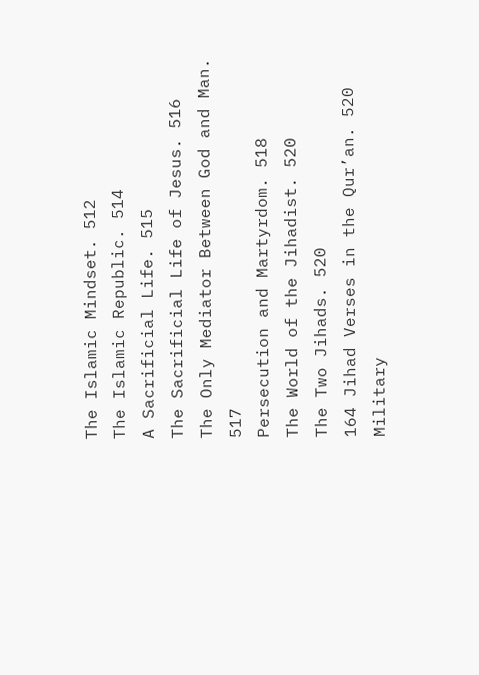The Islamic Mindset. 512
The Islamic Republic. 514
A Sacrificial Life. 515
The Sacrificial Life of Jesus. 516
The Only Mediator Between God and Man. 517
Persecution and Martyrdom. 518
The World of the Jihadist. 520
The Two Jihads. 520
164 Jihad Verses in the Qur’an. 520
Military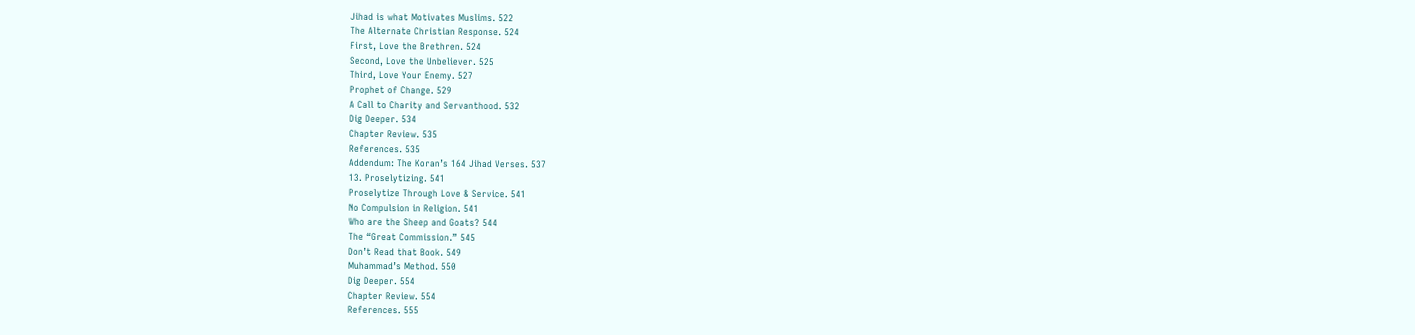Jihad is what Motivates Muslims. 522
The Alternate Christian Response. 524
First, Love the Brethren. 524
Second, Love the Unbeliever. 525
Third, Love Your Enemy. 527
Prophet of Change. 529
A Call to Charity and Servanthood. 532
Dig Deeper. 534
Chapter Review. 535
References. 535
Addendum: The Koran’s 164 Jihad Verses. 537
13. Proselytizing. 541
Proselytize Through Love & Service. 541
No Compulsion in Religion. 541
Who are the Sheep and Goats? 544
The “Great Commission.” 545
Don’t Read that Book. 549
Muhammad’s Method. 550
Dig Deeper. 554
Chapter Review. 554
References. 555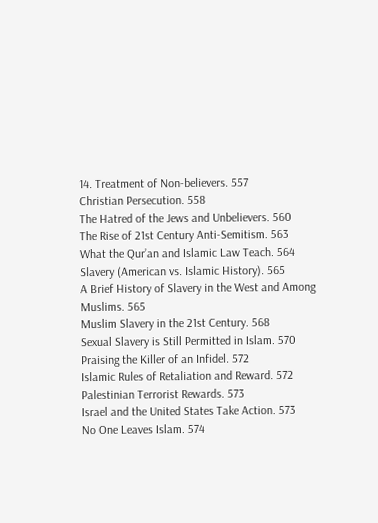14. Treatment of Non-believers. 557
Christian Persecution. 558
The Hatred of the Jews and Unbelievers. 560
The Rise of 21st Century Anti-Semitism. 563
What the Qur’an and Islamic Law Teach. 564
Slavery (American vs. Islamic History). 565
A Brief History of Slavery in the West and Among Muslims. 565
Muslim Slavery in the 21st Century. 568
Sexual Slavery is Still Permitted in Islam. 570
Praising the Killer of an Infidel. 572
Islamic Rules of Retaliation and Reward. 572
Palestinian Terrorist Rewards. 573
Israel and the United States Take Action. 573
No One Leaves Islam. 574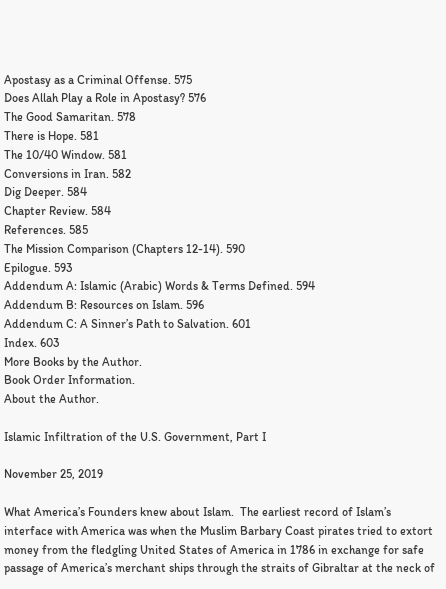Apostasy as a Criminal Offense. 575
Does Allah Play a Role in Apostasy? 576
The Good Samaritan. 578
There is Hope. 581
The 10/40 Window. 581
Conversions in Iran. 582
Dig Deeper. 584
Chapter Review. 584
References. 585
The Mission Comparison (Chapters 12-14). 590
Epilogue. 593
Addendum A: Islamic (Arabic) Words & Terms Defined. 594
Addendum B: Resources on Islam. 596
Addendum C: A Sinner’s Path to Salvation. 601
Index. 603
More Books by the Author.
Book Order Information.
About the Author.

Islamic Infiltration of the U.S. Government, Part I

November 25, 2019

What America’s Founders knew about Islam.  The earliest record of Islam’s interface with America was when the Muslim Barbary Coast pirates tried to extort money from the fledgling United States of America in 1786 in exchange for safe passage of America’s merchant ships through the straits of Gibraltar at the neck of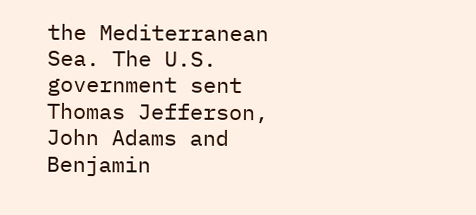the Mediterranean Sea. The U.S. government sent Thomas Jefferson, John Adams and Benjamin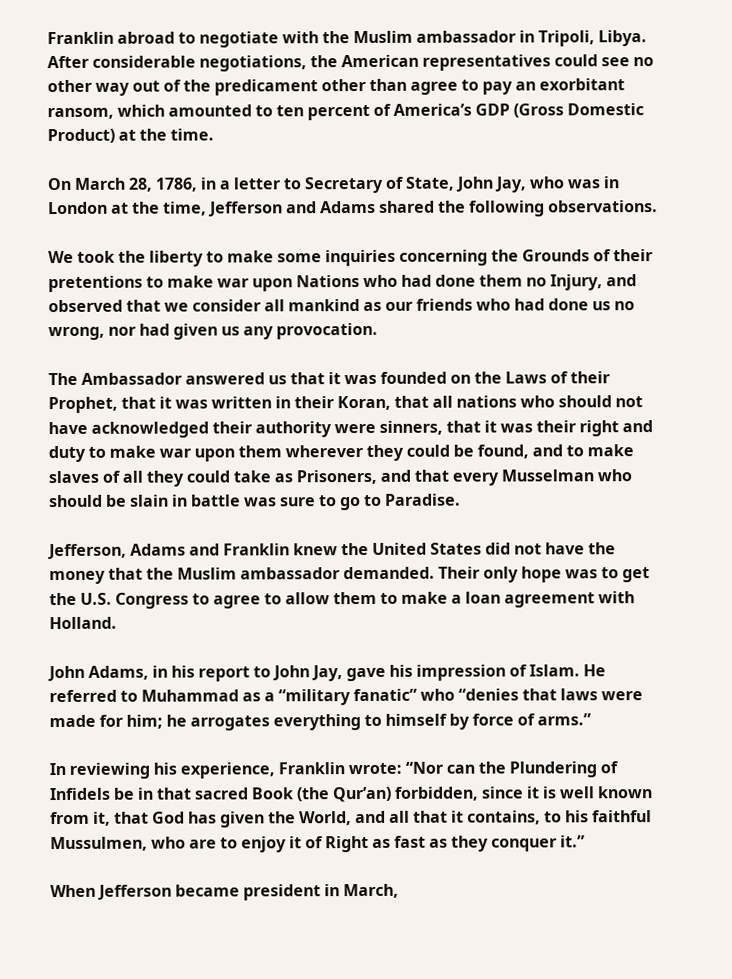Franklin abroad to negotiate with the Muslim ambassador in Tripoli, Libya. After considerable negotiations, the American representatives could see no other way out of the predicament other than agree to pay an exorbitant ransom, which amounted to ten percent of America’s GDP (Gross Domestic Product) at the time.

On March 28, 1786, in a letter to Secretary of State, John Jay, who was in London at the time, Jefferson and Adams shared the following observations.

We took the liberty to make some inquiries concerning the Grounds of their pretentions to make war upon Nations who had done them no Injury, and observed that we consider all mankind as our friends who had done us no wrong, nor had given us any provocation.

The Ambassador answered us that it was founded on the Laws of their Prophet, that it was written in their Koran, that all nations who should not have acknowledged their authority were sinners, that it was their right and duty to make war upon them wherever they could be found, and to make slaves of all they could take as Prisoners, and that every Musselman who should be slain in battle was sure to go to Paradise.

Jefferson, Adams and Franklin knew the United States did not have the money that the Muslim ambassador demanded. Their only hope was to get the U.S. Congress to agree to allow them to make a loan agreement with Holland.

John Adams, in his report to John Jay, gave his impression of Islam. He referred to Muhammad as a “military fanatic” who “denies that laws were made for him; he arrogates everything to himself by force of arms.”

In reviewing his experience, Franklin wrote: “Nor can the Plundering of Infidels be in that sacred Book (the Qur’an) forbidden, since it is well known from it, that God has given the World, and all that it contains, to his faithful Mussulmen, who are to enjoy it of Right as fast as they conquer it.”

When Jefferson became president in March,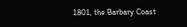1801, the Barbary Coast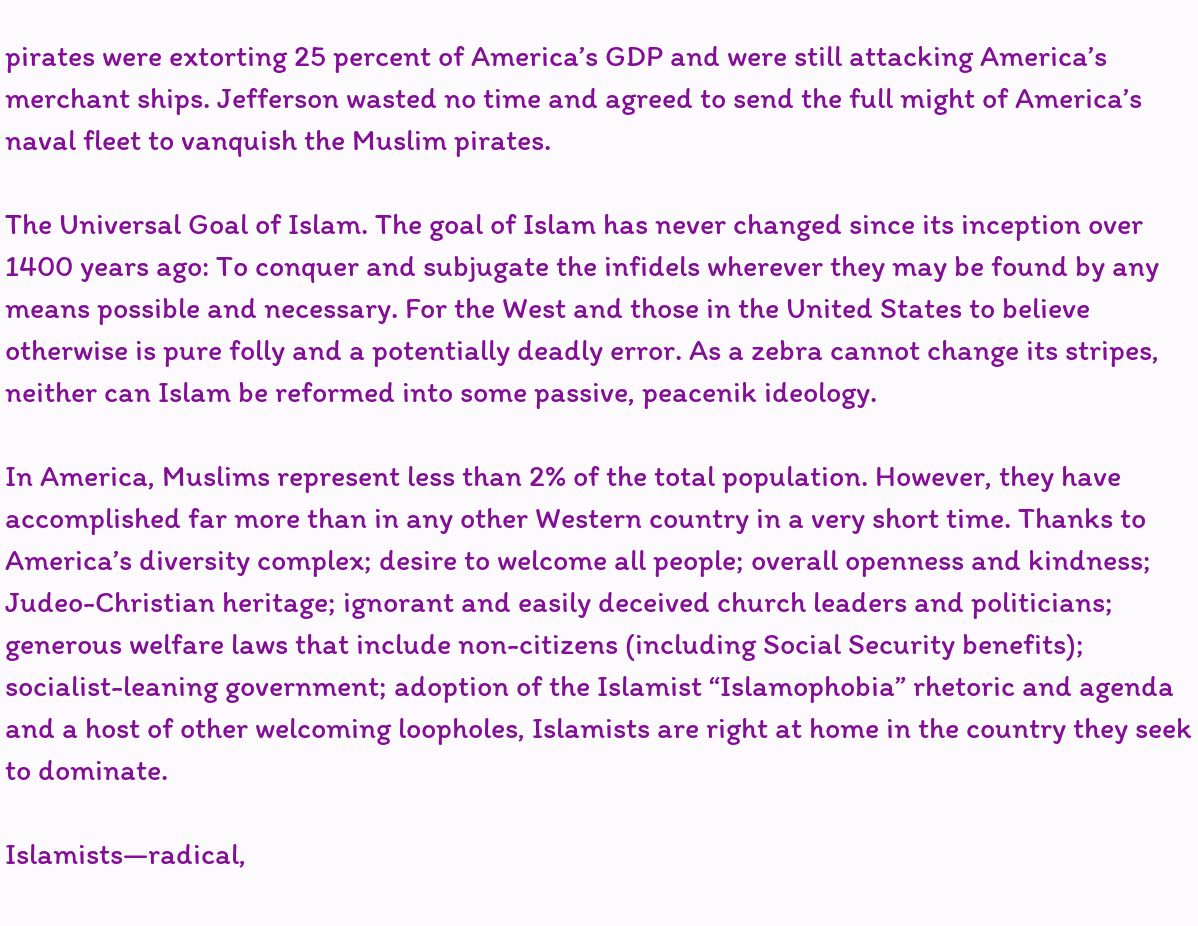pirates were extorting 25 percent of America’s GDP and were still attacking America’s merchant ships. Jefferson wasted no time and agreed to send the full might of America’s naval fleet to vanquish the Muslim pirates.

The Universal Goal of Islam. The goal of Islam has never changed since its inception over 1400 years ago: To conquer and subjugate the infidels wherever they may be found by any means possible and necessary. For the West and those in the United States to believe otherwise is pure folly and a potentially deadly error. As a zebra cannot change its stripes, neither can Islam be reformed into some passive, peacenik ideology.

In America, Muslims represent less than 2% of the total population. However, they have accomplished far more than in any other Western country in a very short time. Thanks to America’s diversity complex; desire to welcome all people; overall openness and kindness; Judeo-Christian heritage; ignorant and easily deceived church leaders and politicians; generous welfare laws that include non-citizens (including Social Security benefits); socialist-leaning government; adoption of the Islamist “Islamophobia” rhetoric and agenda and a host of other welcoming loopholes, Islamists are right at home in the country they seek to dominate.

Islamists—radical,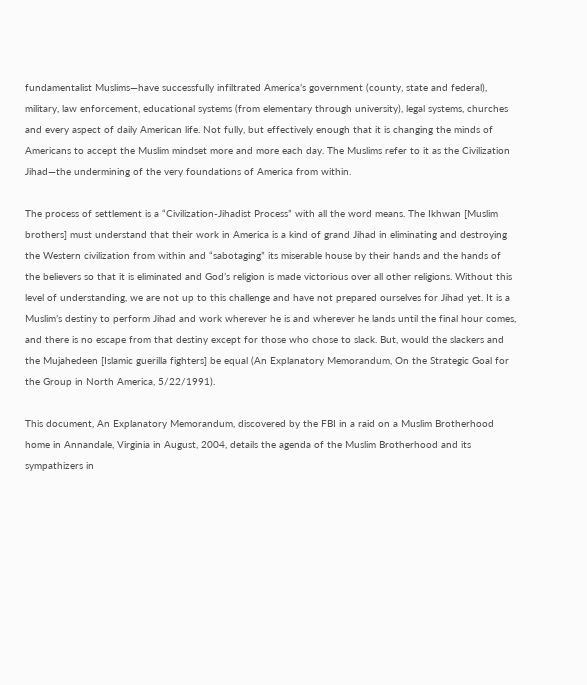fundamentalist Muslims—have successfully infiltrated America’s government (county, state and federal), military, law enforcement, educational systems (from elementary through university), legal systems, churches and every aspect of daily American life. Not fully, but effectively enough that it is changing the minds of Americans to accept the Muslim mindset more and more each day. The Muslims refer to it as the Civilization Jihad—the undermining of the very foundations of America from within.

The process of settlement is a “Civilization-Jihadist Process” with all the word means. The Ikhwan [Muslim brothers] must understand that their work in America is a kind of grand Jihad in eliminating and destroying the Western civilization from within and “sabotaging” its miserable house by their hands and the hands of the believers so that it is eliminated and God’s religion is made victorious over all other religions. Without this level of understanding, we are not up to this challenge and have not prepared ourselves for Jihad yet. It is a Muslim’s destiny to perform Jihad and work wherever he is and wherever he lands until the final hour comes, and there is no escape from that destiny except for those who chose to slack. But, would the slackers and the Mujahedeen [Islamic guerilla fighters] be equal (An Explanatory Memorandum, On the Strategic Goal for the Group in North America, 5/22/1991).

This document, An Explanatory Memorandum, discovered by the FBI in a raid on a Muslim Brotherhood home in Annandale, Virginia in August, 2004, details the agenda of the Muslim Brotherhood and its sympathizers in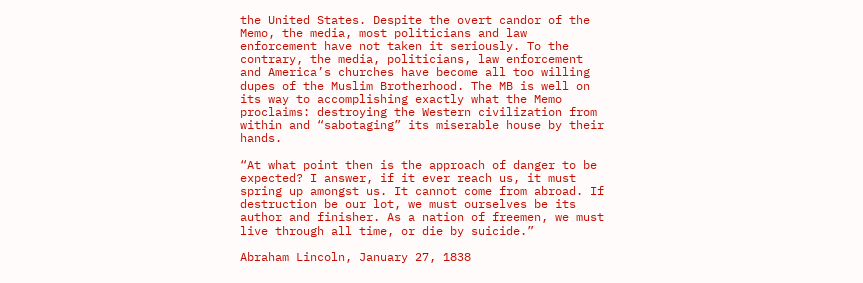the United States. Despite the overt candor of the Memo, the media, most politicians and law enforcement have not taken it seriously. To the contrary, the media, politicians, law enforcement and America’s churches have become all too willing dupes of the Muslim Brotherhood. The MB is well on its way to accomplishing exactly what the Memo proclaims: destroying the Western civilization from within and “sabotaging” its miserable house by their hands.

“At what point then is the approach of danger to be expected? I answer, if it ever reach us, it must spring up amongst us. It cannot come from abroad. If destruction be our lot, we must ourselves be its author and finisher. As a nation of freemen, we must live through all time, or die by suicide.”

Abraham Lincoln, January 27, 1838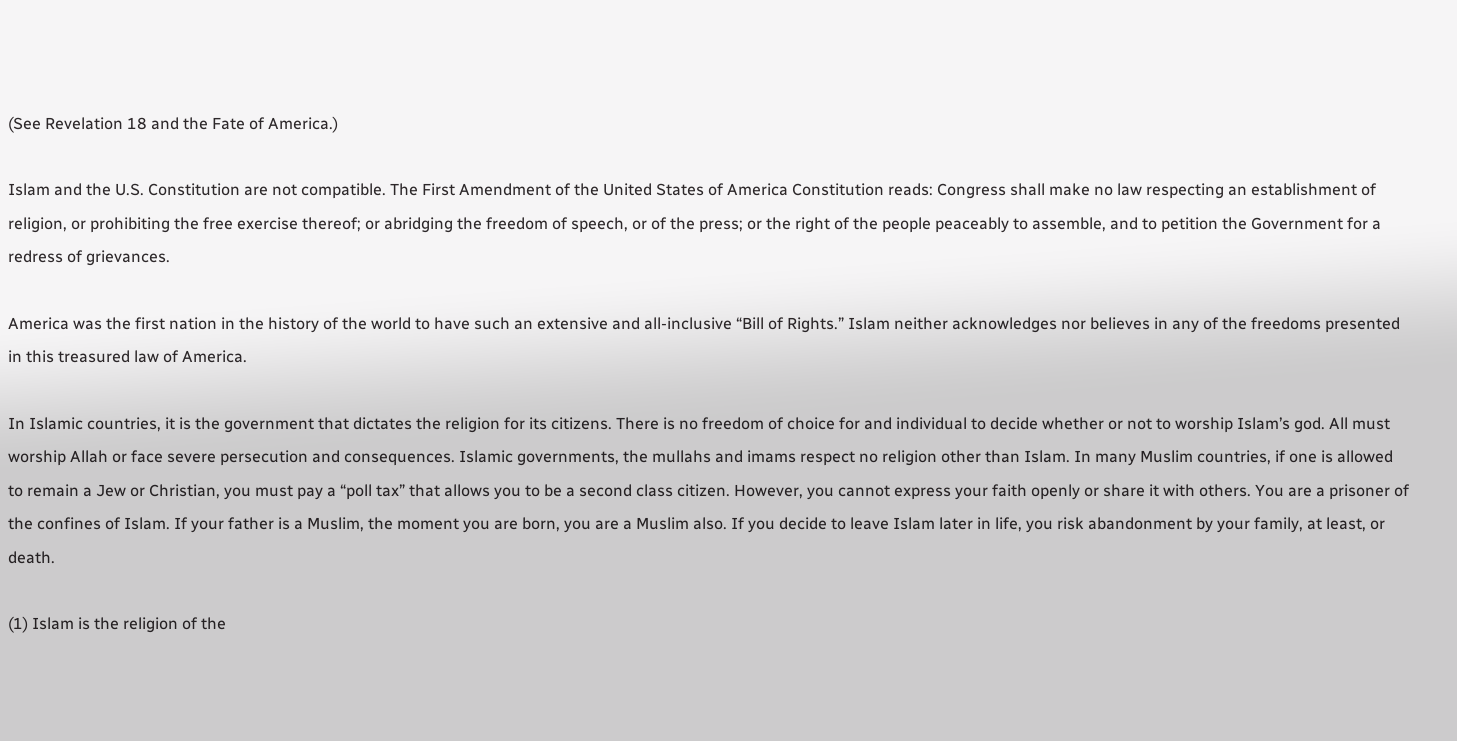(See Revelation 18 and the Fate of America.)

Islam and the U.S. Constitution are not compatible. The First Amendment of the United States of America Constitution reads: Congress shall make no law respecting an establishment of religion, or prohibiting the free exercise thereof; or abridging the freedom of speech, or of the press; or the right of the people peaceably to assemble, and to petition the Government for a redress of grievances.

America was the first nation in the history of the world to have such an extensive and all-inclusive “Bill of Rights.” Islam neither acknowledges nor believes in any of the freedoms presented in this treasured law of America.

In Islamic countries, it is the government that dictates the religion for its citizens. There is no freedom of choice for and individual to decide whether or not to worship Islam’s god. All must worship Allah or face severe persecution and consequences. Islamic governments, the mullahs and imams respect no religion other than Islam. In many Muslim countries, if one is allowed to remain a Jew or Christian, you must pay a “poll tax” that allows you to be a second class citizen. However, you cannot express your faith openly or share it with others. You are a prisoner of the confines of Islam. If your father is a Muslim, the moment you are born, you are a Muslim also. If you decide to leave Islam later in life, you risk abandonment by your family, at least, or death.

(1) Islam is the religion of the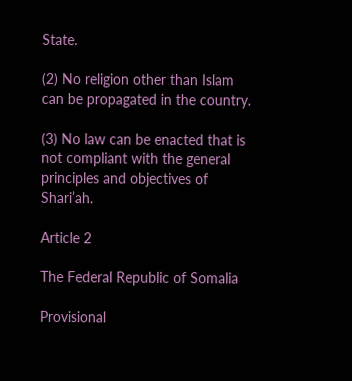State.

(2) No religion other than Islam can be propagated in the country.

(3) No law can be enacted that is not compliant with the general principles and objectives of Shari’ah.

Article 2

The Federal Republic of Somalia

Provisional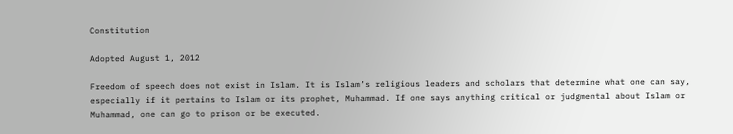Constitution

Adopted August 1, 2012

Freedom of speech does not exist in Islam. It is Islam’s religious leaders and scholars that determine what one can say, especially if it pertains to Islam or its prophet, Muhammad. If one says anything critical or judgmental about Islam or Muhammad, one can go to prison or be executed.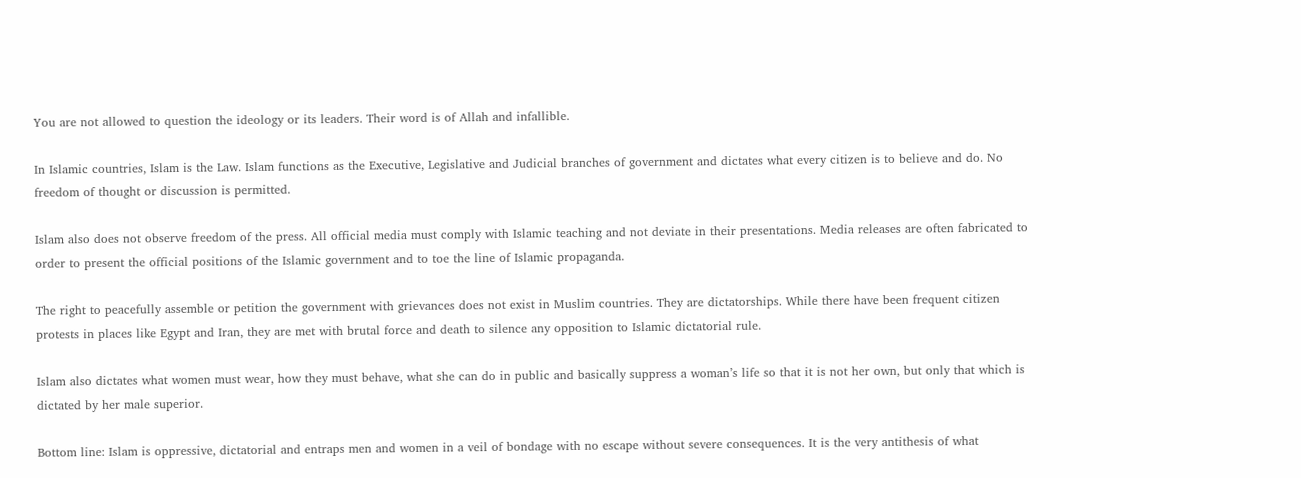You are not allowed to question the ideology or its leaders. Their word is of Allah and infallible.

In Islamic countries, Islam is the Law. Islam functions as the Executive, Legislative and Judicial branches of government and dictates what every citizen is to believe and do. No freedom of thought or discussion is permitted.

Islam also does not observe freedom of the press. All official media must comply with Islamic teaching and not deviate in their presentations. Media releases are often fabricated to order to present the official positions of the Islamic government and to toe the line of Islamic propaganda.

The right to peacefully assemble or petition the government with grievances does not exist in Muslim countries. They are dictatorships. While there have been frequent citizen protests in places like Egypt and Iran, they are met with brutal force and death to silence any opposition to Islamic dictatorial rule.

Islam also dictates what women must wear, how they must behave, what she can do in public and basically suppress a woman’s life so that it is not her own, but only that which is dictated by her male superior.

Bottom line: Islam is oppressive, dictatorial and entraps men and women in a veil of bondage with no escape without severe consequences. It is the very antithesis of what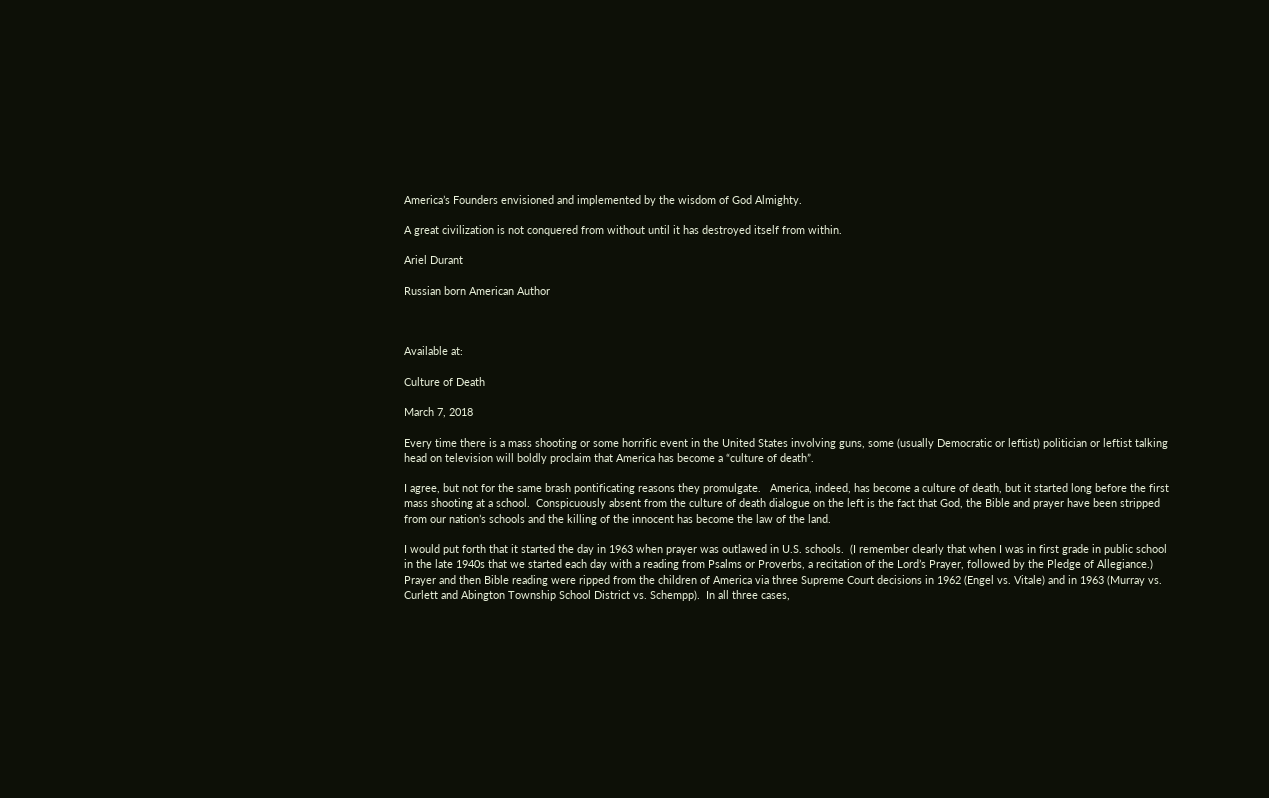America’s Founders envisioned and implemented by the wisdom of God Almighty.

A great civilization is not conquered from without until it has destroyed itself from within.

Ariel Durant

Russian born American Author



Available at:

Culture of Death

March 7, 2018

Every time there is a mass shooting or some horrific event in the United States involving guns, some (usually Democratic or leftist) politician or leftist talking head on television will boldly proclaim that America has become a “culture of death”.

I agree, but not for the same brash pontificating reasons they promulgate.   America, indeed, has become a culture of death, but it started long before the first mass shooting at a school.  Conspicuously absent from the culture of death dialogue on the left is the fact that God, the Bible and prayer have been stripped from our nation’s schools and the killing of the innocent has become the law of the land.

I would put forth that it started the day in 1963 when prayer was outlawed in U.S. schools.  (I remember clearly that when I was in first grade in public school in the late 1940s that we started each day with a reading from Psalms or Proverbs, a recitation of the Lord’s Prayer, followed by the Pledge of Allegiance.)  Prayer and then Bible reading were ripped from the children of America via three Supreme Court decisions in 1962 (Engel vs. Vitale) and in 1963 (Murray vs. Curlett and Abington Township School District vs. Schempp).  In all three cases,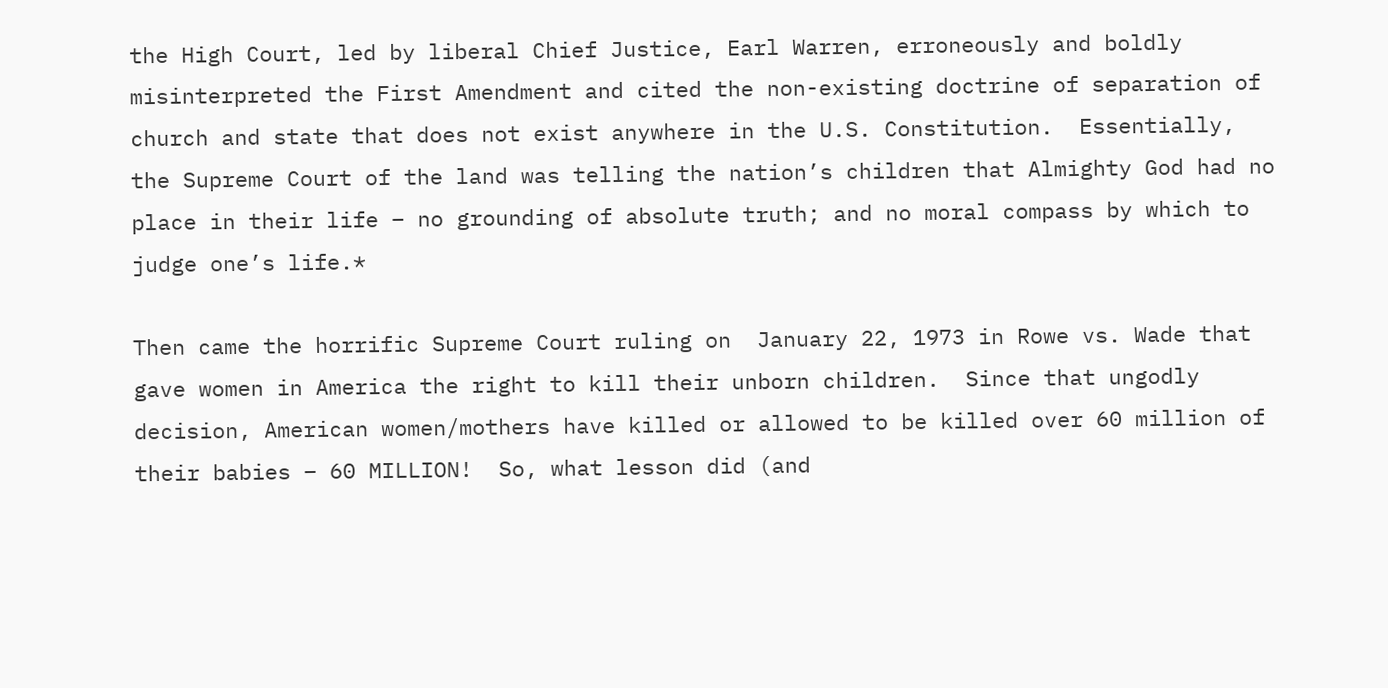the High Court, led by liberal Chief Justice, Earl Warren, erroneously and boldly misinterpreted the First Amendment and cited the non-existing doctrine of separation of church and state that does not exist anywhere in the U.S. Constitution.  Essentially, the Supreme Court of the land was telling the nation’s children that Almighty God had no place in their life – no grounding of absolute truth; and no moral compass by which to judge one’s life.*

Then came the horrific Supreme Court ruling on  January 22, 1973 in Rowe vs. Wade that gave women in America the right to kill their unborn children.  Since that ungodly decision, American women/mothers have killed or allowed to be killed over 60 million of their babies – 60 MILLION!  So, what lesson did (and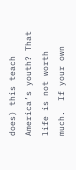does) this teach America’s youth? That life is not worth much.  If your own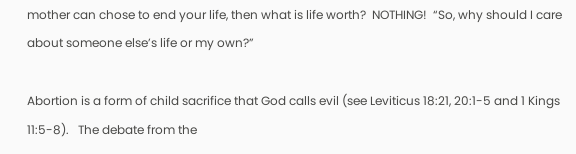mother can chose to end your life, then what is life worth?  NOTHING!  “So, why should I care about someone else’s life or my own?”

Abortion is a form of child sacrifice that God calls evil (see Leviticus 18:21, 20:1-5 and 1 Kings 11:5-8).   The debate from the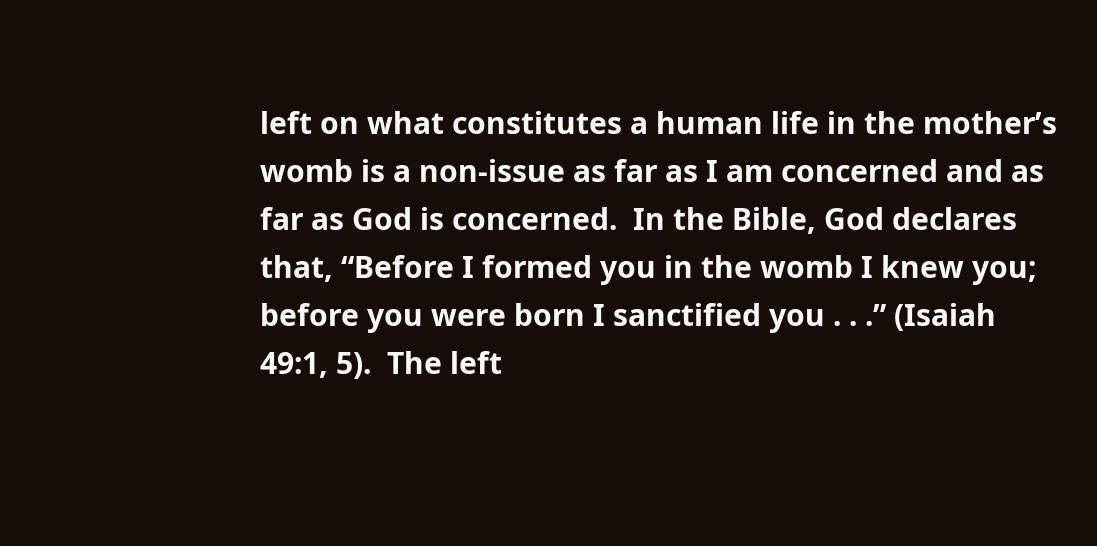left on what constitutes a human life in the mother’s womb is a non-issue as far as I am concerned and as far as God is concerned.  In the Bible, God declares that, “Before I formed you in the womb I knew you; before you were born I sanctified you . . .” (Isaiah 49:1, 5).  The left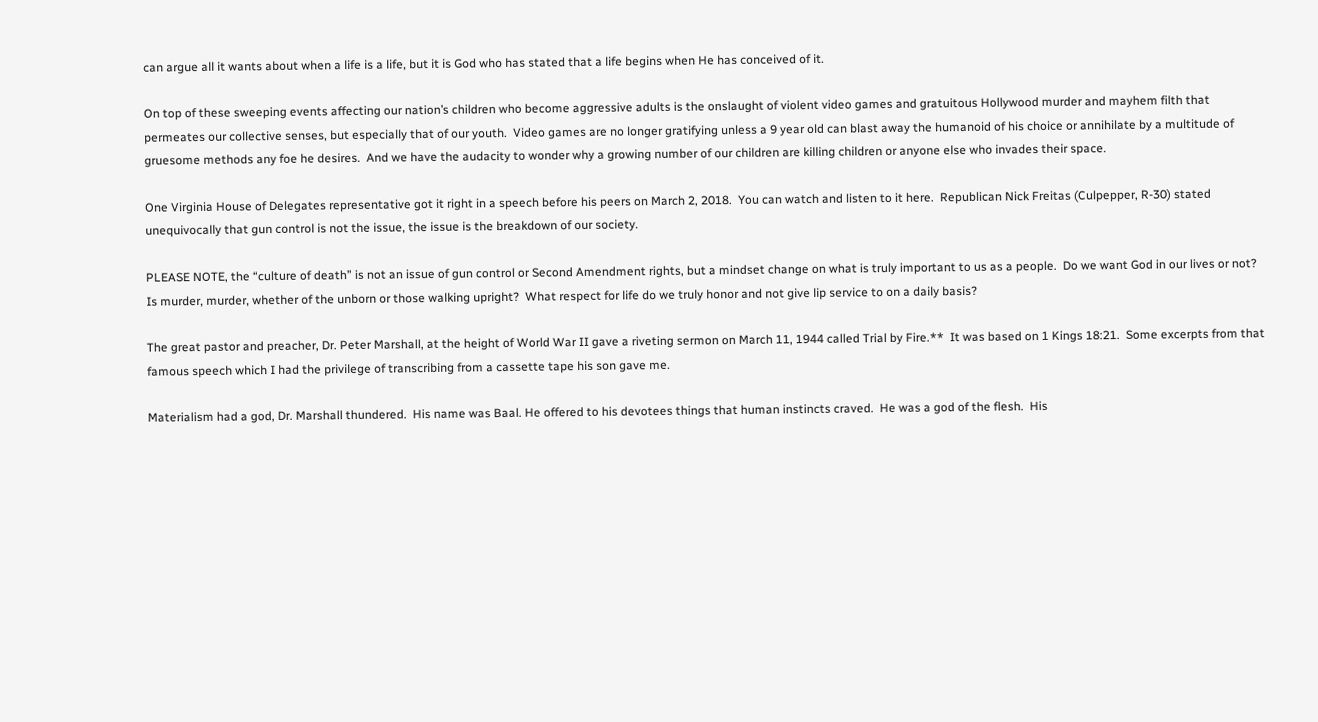can argue all it wants about when a life is a life, but it is God who has stated that a life begins when He has conceived of it.

On top of these sweeping events affecting our nation’s children who become aggressive adults is the onslaught of violent video games and gratuitous Hollywood murder and mayhem filth that permeates our collective senses, but especially that of our youth.  Video games are no longer gratifying unless a 9 year old can blast away the humanoid of his choice or annihilate by a multitude of gruesome methods any foe he desires.  And we have the audacity to wonder why a growing number of our children are killing children or anyone else who invades their space.

One Virginia House of Delegates representative got it right in a speech before his peers on March 2, 2018.  You can watch and listen to it here.  Republican Nick Freitas (Culpepper, R-30) stated unequivocally that gun control is not the issue, the issue is the breakdown of our society.

PLEASE NOTE, the “culture of death” is not an issue of gun control or Second Amendment rights, but a mindset change on what is truly important to us as a people.  Do we want God in our lives or not?  Is murder, murder, whether of the unborn or those walking upright?  What respect for life do we truly honor and not give lip service to on a daily basis?

The great pastor and preacher, Dr. Peter Marshall, at the height of World War II gave a riveting sermon on March 11, 1944 called Trial by Fire.**  It was based on 1 Kings 18:21.  Some excerpts from that famous speech which I had the privilege of transcribing from a cassette tape his son gave me.

Materialism had a god, Dr. Marshall thundered.  His name was Baal. He offered to his devotees things that human instincts craved.  He was a god of the flesh.  His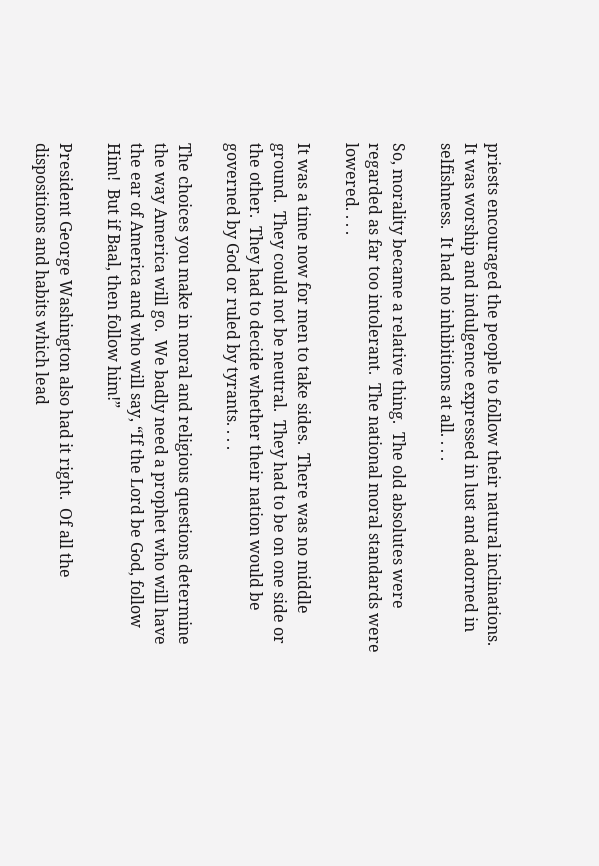priests encouraged the people to follow their natural inclinations.  It was worship and indulgence expressed in lust and adorned in selfishness.  It had no inhibitions at all. . . .

So, morality became a relative thing.  The old absolutes were regarded as far too intolerant.  The national moral standards were lowered. . . .

It was a time now for men to take sides.  There was no middle ground.  They could not be neutral.  They had to be on one side or the other.  They had to decide whether their nation would be governed by God or ruled by tyrants. . . .

The choices you make in moral and religious questions determine the way America will go.  We badly need a prophet who will have the ear of America and who will say, “If the Lord be God, follow Him!  But if Baal, then follow him!”

President George Washington also had it right.  Of all the dispositions and habits which lead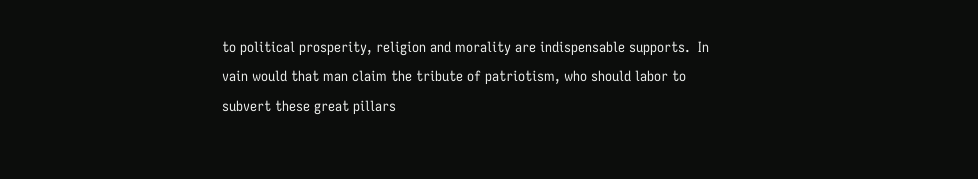to political prosperity, religion and morality are indispensable supports.  In vain would that man claim the tribute of patriotism, who should labor to subvert these great pillars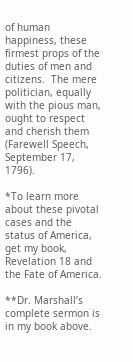of human happiness, these firmest props of the duties of men and citizens.  The mere politician, equally with the pious man, ought to respect and cherish them (Farewell Speech, September 17, 1796).

*To learn more about these pivotal cases and the status of America, get my book, Revelation 18 and the Fate of America.

**Dr. Marshall’s complete sermon is in my book above.